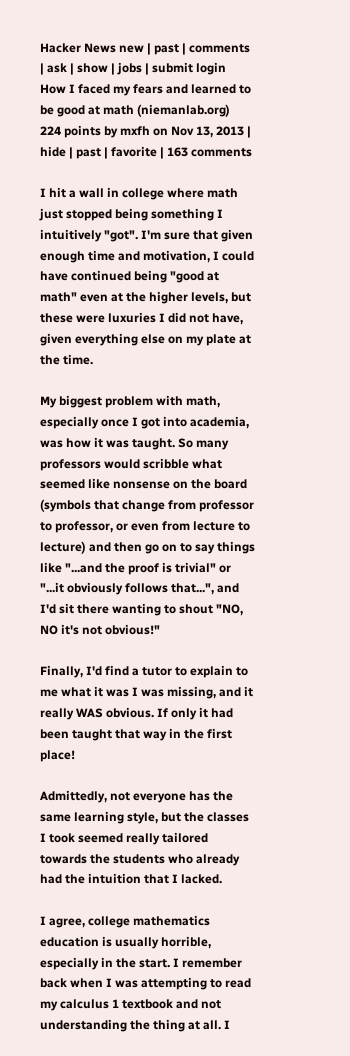Hacker News new | past | comments | ask | show | jobs | submit login
How I faced my fears and learned to be good at math (niemanlab.org)
224 points by mxfh on Nov 13, 2013 | hide | past | favorite | 163 comments

I hit a wall in college where math just stopped being something I intuitively "got". I'm sure that given enough time and motivation, I could have continued being "good at math" even at the higher levels, but these were luxuries I did not have, given everything else on my plate at the time.

My biggest problem with math, especially once I got into academia, was how it was taught. So many professors would scribble what seemed like nonsense on the board (symbols that change from professor to professor, or even from lecture to lecture) and then go on to say things like "...and the proof is trivial" or "...it obviously follows that...", and I'd sit there wanting to shout "NO, NO it's not obvious!"

Finally, I'd find a tutor to explain to me what it was I was missing, and it really WAS obvious. If only it had been taught that way in the first place!

Admittedly, not everyone has the same learning style, but the classes I took seemed really tailored towards the students who already had the intuition that I lacked.

I agree, college mathematics education is usually horrible, especially in the start. I remember back when I was attempting to read my calculus 1 textbook and not understanding the thing at all. I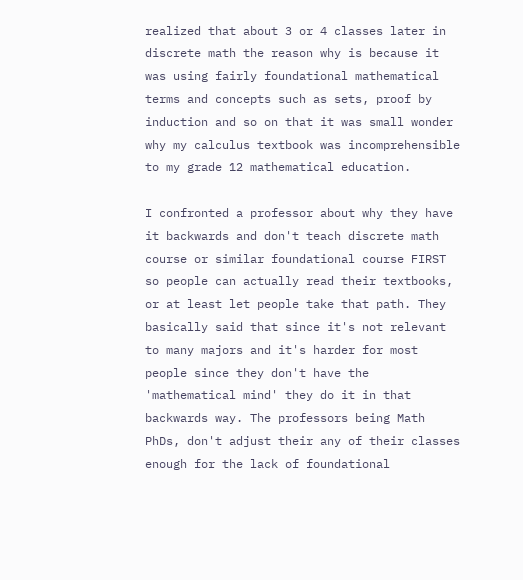realized that about 3 or 4 classes later in discrete math the reason why is because it was using fairly foundational mathematical terms and concepts such as sets, proof by induction and so on that it was small wonder why my calculus textbook was incomprehensible to my grade 12 mathematical education.

I confronted a professor about why they have it backwards and don't teach discrete math course or similar foundational course FIRST so people can actually read their textbooks, or at least let people take that path. They basically said that since it's not relevant to many majors and it's harder for most people since they don't have the 'mathematical mind' they do it in that backwards way. The professors being Math PhDs, don't adjust their any of their classes enough for the lack of foundational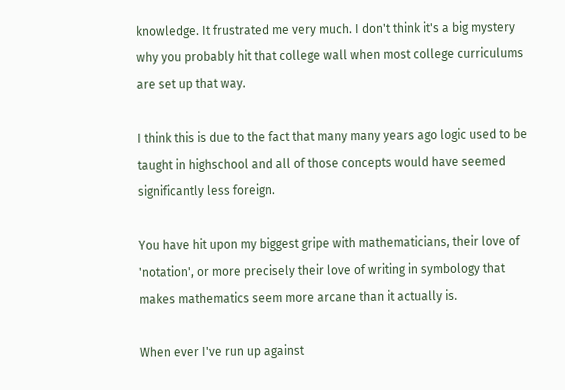knowledge. It frustrated me very much. I don't think it's a big mystery why you probably hit that college wall when most college curriculums are set up that way.

I think this is due to the fact that many many years ago logic used to be taught in highschool and all of those concepts would have seemed significantly less foreign.

You have hit upon my biggest gripe with mathematicians, their love of 'notation', or more precisely their love of writing in symbology that makes mathematics seem more arcane than it actually is.

When ever I've run up against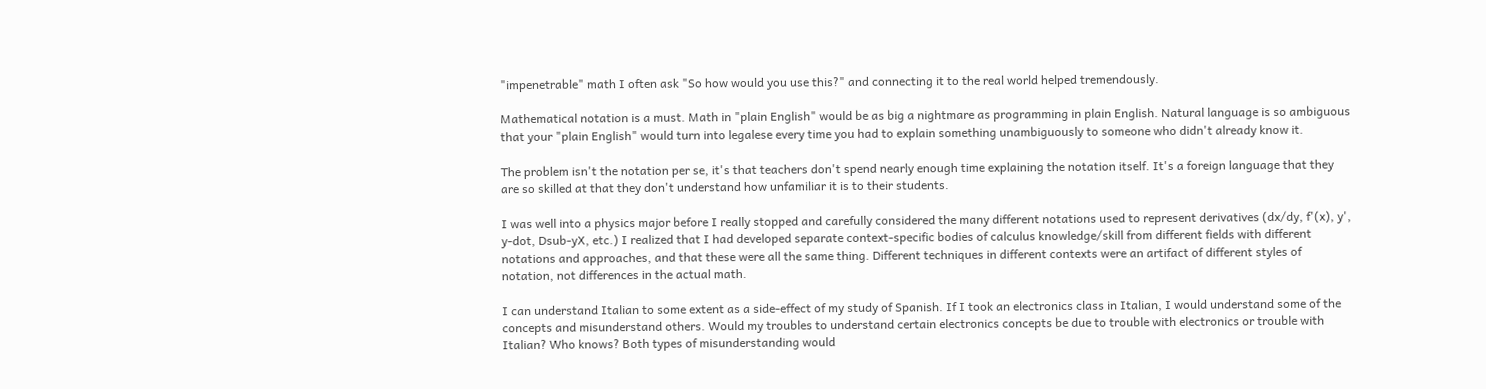"impenetrable" math I often ask "So how would you use this?" and connecting it to the real world helped tremendously.

Mathematical notation is a must. Math in "plain English" would be as big a nightmare as programming in plain English. Natural language is so ambiguous that your "plain English" would turn into legalese every time you had to explain something unambiguously to someone who didn't already know it.

The problem isn't the notation per se, it's that teachers don't spend nearly enough time explaining the notation itself. It's a foreign language that they are so skilled at that they don't understand how unfamiliar it is to their students.

I was well into a physics major before I really stopped and carefully considered the many different notations used to represent derivatives (dx/dy, f'(x), y', y-dot, Dsub-yX, etc.) I realized that I had developed separate context-specific bodies of calculus knowledge/skill from different fields with different notations and approaches, and that these were all the same thing. Different techniques in different contexts were an artifact of different styles of notation, not differences in the actual math.

I can understand Italian to some extent as a side-effect of my study of Spanish. If I took an electronics class in Italian, I would understand some of the concepts and misunderstand others. Would my troubles to understand certain electronics concepts be due to trouble with electronics or trouble with Italian? Who knows? Both types of misunderstanding would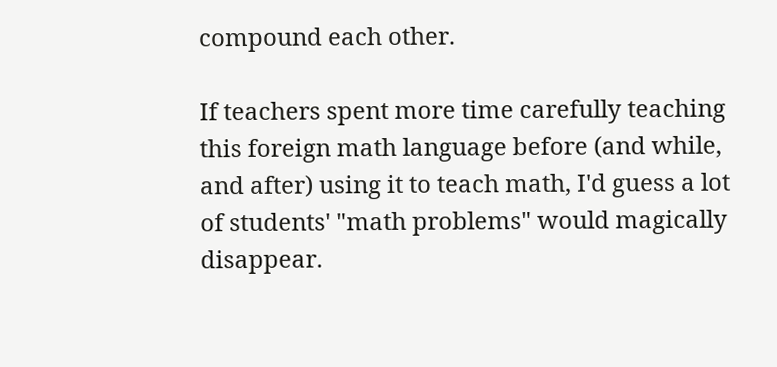compound each other.

If teachers spent more time carefully teaching this foreign math language before (and while, and after) using it to teach math, I'd guess a lot of students' "math problems" would magically disappear.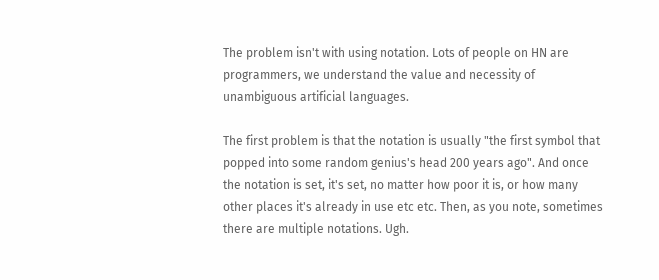The problem isn't with using notation. Lots of people on HN are programmers, we understand the value and necessity of unambiguous artificial languages.

The first problem is that the notation is usually "the first symbol that popped into some random genius's head 200 years ago". And once the notation is set, it's set, no matter how poor it is, or how many other places it's already in use etc etc. Then, as you note, sometimes there are multiple notations. Ugh.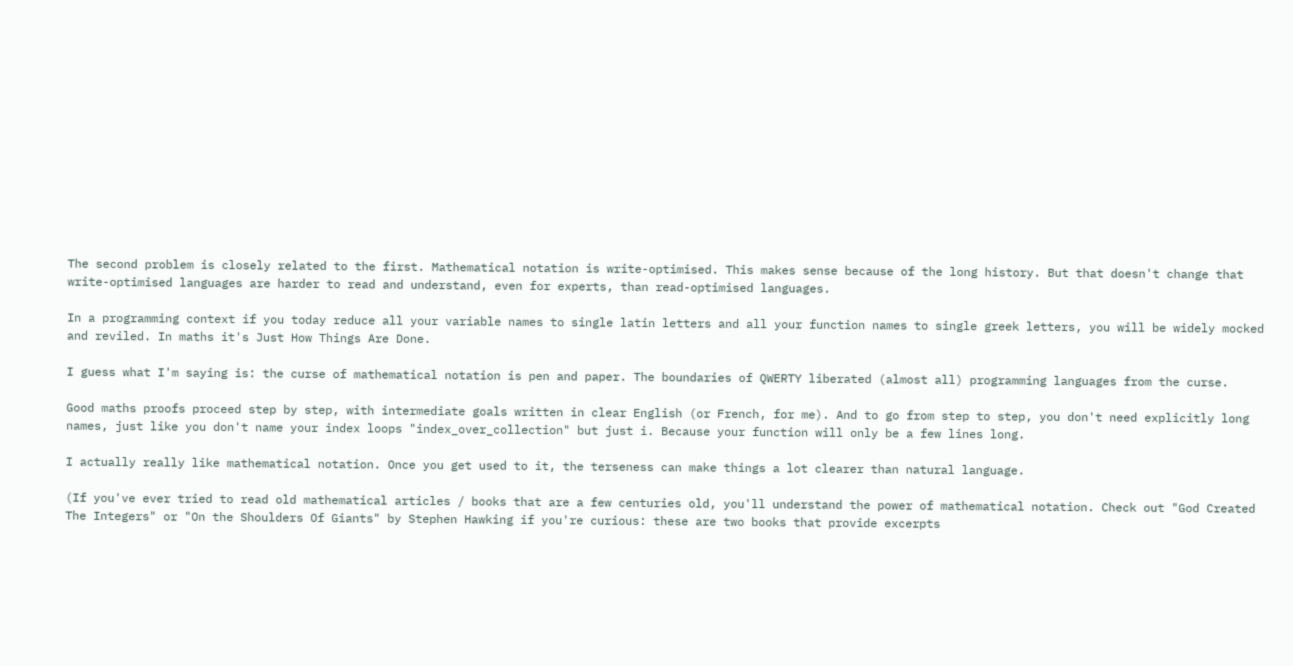The second problem is closely related to the first. Mathematical notation is write-optimised. This makes sense because of the long history. But that doesn't change that write-optimised languages are harder to read and understand, even for experts, than read-optimised languages.

In a programming context if you today reduce all your variable names to single latin letters and all your function names to single greek letters, you will be widely mocked and reviled. In maths it's Just How Things Are Done.

I guess what I'm saying is: the curse of mathematical notation is pen and paper. The boundaries of QWERTY liberated (almost all) programming languages from the curse.

Good maths proofs proceed step by step, with intermediate goals written in clear English (or French, for me). And to go from step to step, you don't need explicitly long names, just like you don't name your index loops "index_over_collection" but just i. Because your function will only be a few lines long.

I actually really like mathematical notation. Once you get used to it, the terseness can make things a lot clearer than natural language.

(If you've ever tried to read old mathematical articles / books that are a few centuries old, you'll understand the power of mathematical notation. Check out "God Created The Integers" or "On the Shoulders Of Giants" by Stephen Hawking if you're curious: these are two books that provide excerpts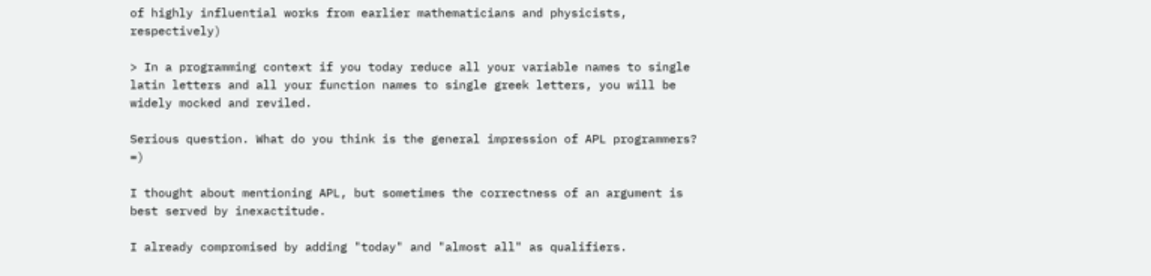of highly influential works from earlier mathematicians and physicists, respectively)

> In a programming context if you today reduce all your variable names to single latin letters and all your function names to single greek letters, you will be widely mocked and reviled.

Serious question. What do you think is the general impression of APL programmers? =)

I thought about mentioning APL, but sometimes the correctness of an argument is best served by inexactitude.

I already compromised by adding "today" and "almost all" as qualifiers.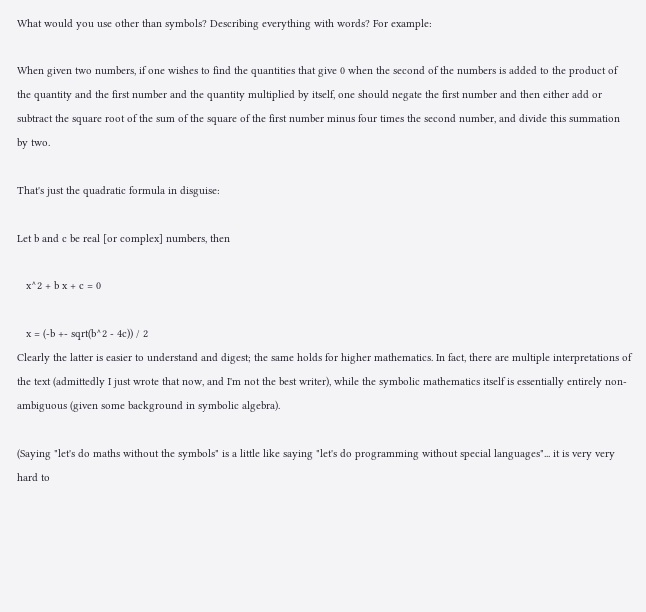What would you use other than symbols? Describing everything with words? For example:

When given two numbers, if one wishes to find the quantities that give 0 when the second of the numbers is added to the product of the quantity and the first number and the quantity multiplied by itself, one should negate the first number and then either add or subtract the square root of the sum of the square of the first number minus four times the second number, and divide this summation by two.

That's just the quadratic formula in disguise:

Let b and c be real [or complex] numbers, then

   x^2 + b x + c = 0

   x = (-b +- sqrt(b^2 - 4c)) / 2
Clearly the latter is easier to understand and digest; the same holds for higher mathematics. In fact, there are multiple interpretations of the text (admittedly I just wrote that now, and I'm not the best writer), while the symbolic mathematics itself is essentially entirely non-ambiguous (given some background in symbolic algebra).

(Saying "let's do maths without the symbols" is a little like saying "let's do programming without special languages"... it is very very hard to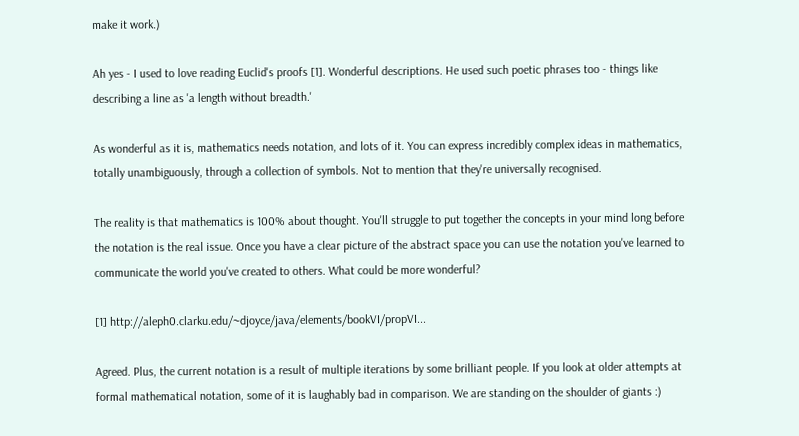make it work.)

Ah yes - I used to love reading Euclid's proofs [1]. Wonderful descriptions. He used such poetic phrases too - things like describing a line as 'a length without breadth.'

As wonderful as it is, mathematics needs notation, and lots of it. You can express incredibly complex ideas in mathematics, totally unambiguously, through a collection of symbols. Not to mention that they're universally recognised.

The reality is that mathematics is 100% about thought. You'll struggle to put together the concepts in your mind long before the notation is the real issue. Once you have a clear picture of the abstract space you can use the notation you've learned to communicate the world you've created to others. What could be more wonderful?

[1] http://aleph0.clarku.edu/~djoyce/java/elements/bookVI/propVI...

Agreed. Plus, the current notation is a result of multiple iterations by some brilliant people. If you look at older attempts at formal mathematical notation, some of it is laughably bad in comparison. We are standing on the shoulder of giants :)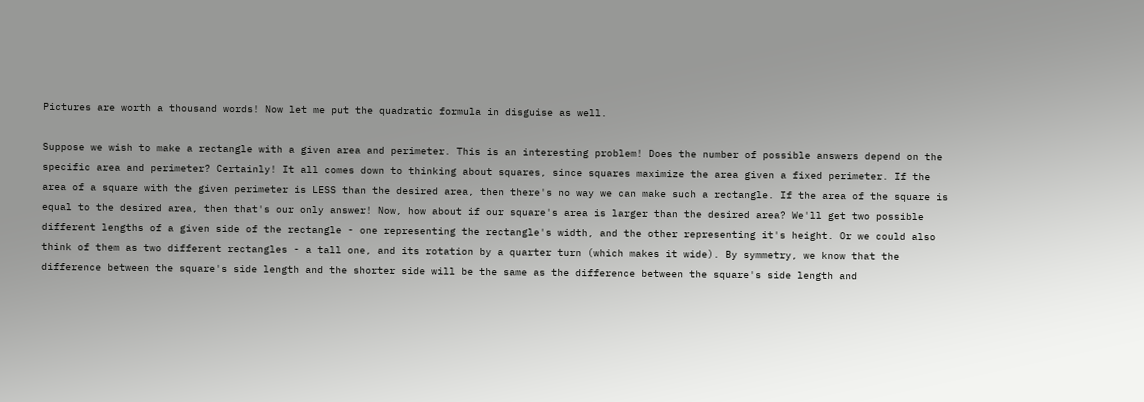Pictures are worth a thousand words! Now let me put the quadratic formula in disguise as well.

Suppose we wish to make a rectangle with a given area and perimeter. This is an interesting problem! Does the number of possible answers depend on the specific area and perimeter? Certainly! It all comes down to thinking about squares, since squares maximize the area given a fixed perimeter. If the area of a square with the given perimeter is LESS than the desired area, then there's no way we can make such a rectangle. If the area of the square is equal to the desired area, then that's our only answer! Now, how about if our square's area is larger than the desired area? We'll get two possible different lengths of a given side of the rectangle - one representing the rectangle's width, and the other representing it's height. Or we could also think of them as two different rectangles - a tall one, and its rotation by a quarter turn (which makes it wide). By symmetry, we know that the difference between the square's side length and the shorter side will be the same as the difference between the square's side length and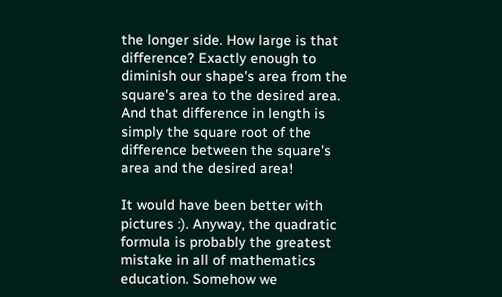the longer side. How large is that difference? Exactly enough to diminish our shape's area from the square's area to the desired area. And that difference in length is simply the square root of the difference between the square's area and the desired area!

It would have been better with pictures :). Anyway, the quadratic formula is probably the greatest mistake in all of mathematics education. Somehow we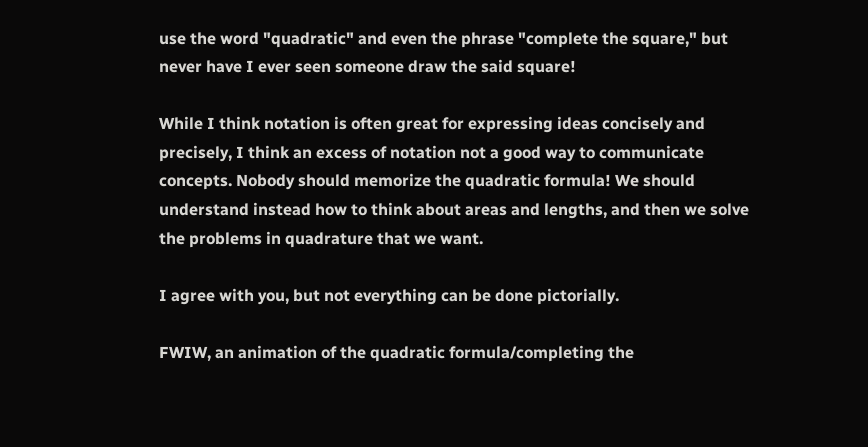use the word "quadratic" and even the phrase "complete the square," but never have I ever seen someone draw the said square!

While I think notation is often great for expressing ideas concisely and precisely, I think an excess of notation not a good way to communicate concepts. Nobody should memorize the quadratic formula! We should understand instead how to think about areas and lengths, and then we solve the problems in quadrature that we want.

I agree with you, but not everything can be done pictorially.

FWIW, an animation of the quadratic formula/completing the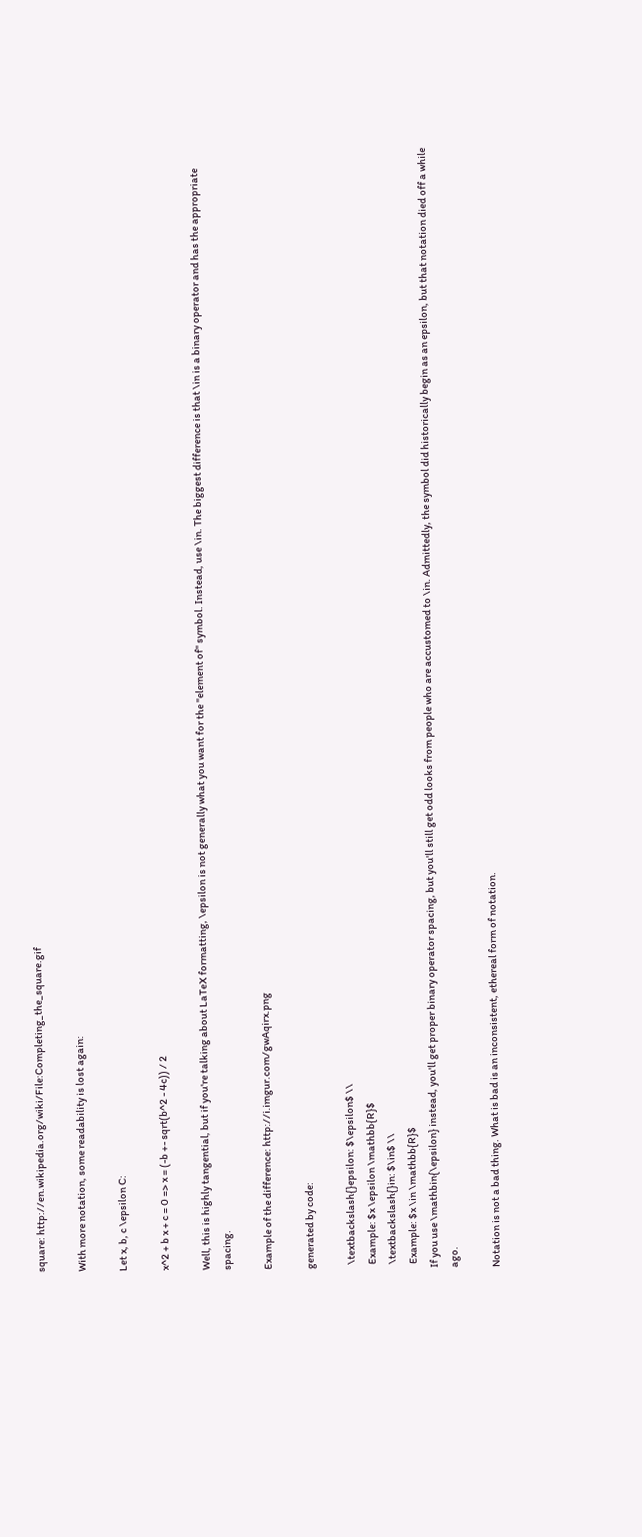square: http://en.wikipedia.org/wiki/File:Completing_the_square.gif

With more notation, some readability is lost again:

Let x, b, c \epsilon C:

x^2 + b x + c = 0 => x = (-b +- sqrt(b^2 - 4c)) / 2

Well, this is highly tangential, but if you're talking about LaTeX formatting, \epsilon is not generally what you want for the "element of" symbol. Instead, use \in. The biggest difference is that \in is a binary operator and has the appropriate spacing.

Example of the difference: http://i.imgur.com/gwAqirx.png

generated by code:

  \textbackslash{}epsilon: $\epsilon$ \\
  Example: $x \epsilon \mathbb{R}$
  \textbackslash{}in: $\in$ \\
  Example: $x \in \mathbb{R}$
If you use \mathbin{\epsilon} instead, you'll get proper binary operator spacing, but you'll still get odd looks from people who are accustomed to \in. Admittedly, the symbol did historically begin as an epsilon, but that notation died off a while ago.

Notation is not a bad thing. What is bad is an inconsistent, ethereal form of notation.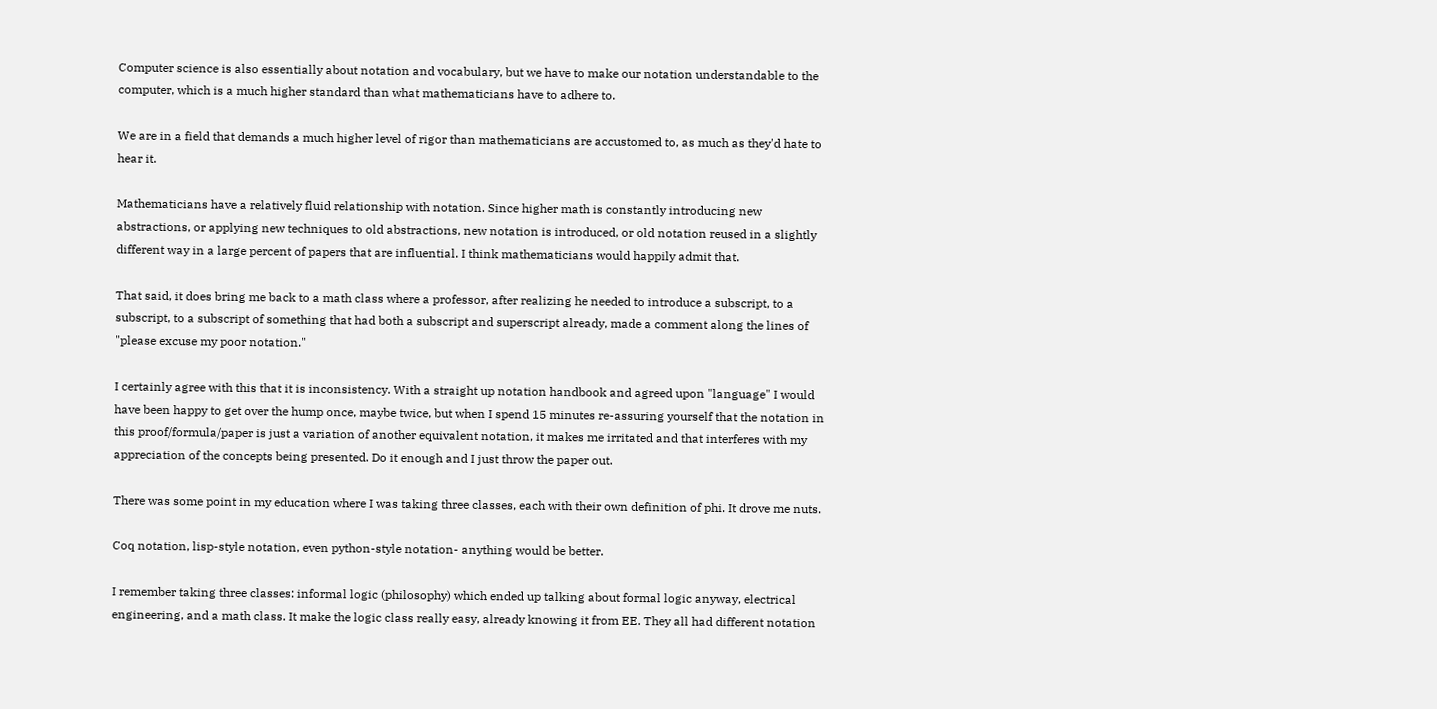Computer science is also essentially about notation and vocabulary, but we have to make our notation understandable to the computer, which is a much higher standard than what mathematicians have to adhere to.

We are in a field that demands a much higher level of rigor than mathematicians are accustomed to, as much as they'd hate to hear it.

Mathematicians have a relatively fluid relationship with notation. Since higher math is constantly introducing new abstractions, or applying new techniques to old abstractions, new notation is introduced, or old notation reused in a slightly different way in a large percent of papers that are influential. I think mathematicians would happily admit that.

That said, it does bring me back to a math class where a professor, after realizing he needed to introduce a subscript, to a subscript, to a subscript of something that had both a subscript and superscript already, made a comment along the lines of "please excuse my poor notation."

I certainly agree with this that it is inconsistency. With a straight up notation handbook and agreed upon "language" I would have been happy to get over the hump once, maybe twice, but when I spend 15 minutes re-assuring yourself that the notation in this proof/formula/paper is just a variation of another equivalent notation, it makes me irritated and that interferes with my appreciation of the concepts being presented. Do it enough and I just throw the paper out.

There was some point in my education where I was taking three classes, each with their own definition of phi. It drove me nuts.

Coq notation, lisp-style notation, even python-style notation- anything would be better.

I remember taking three classes: informal logic (philosophy) which ended up talking about formal logic anyway, electrical engineering, and a math class. It make the logic class really easy, already knowing it from EE. They all had different notation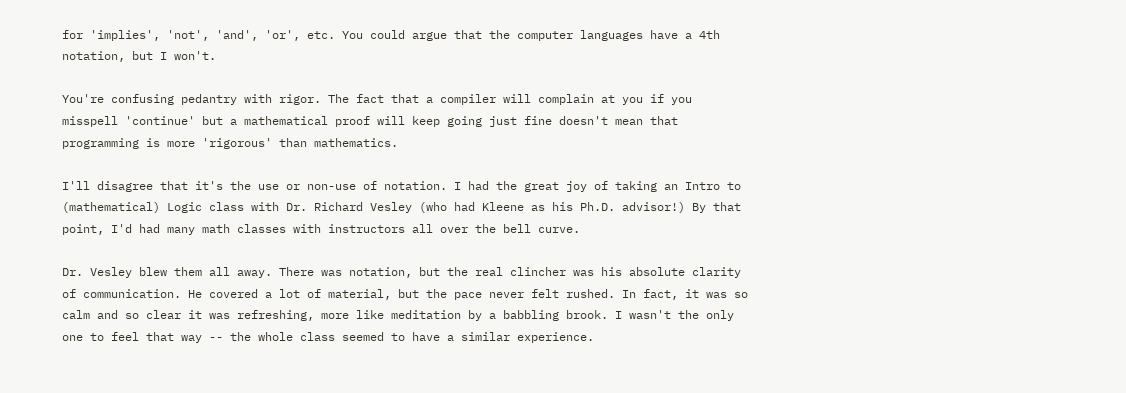for 'implies', 'not', 'and', 'or', etc. You could argue that the computer languages have a 4th notation, but I won't.

You're confusing pedantry with rigor. The fact that a compiler will complain at you if you misspell 'continue' but a mathematical proof will keep going just fine doesn't mean that programming is more 'rigorous' than mathematics.

I'll disagree that it's the use or non-use of notation. I had the great joy of taking an Intro to (mathematical) Logic class with Dr. Richard Vesley (who had Kleene as his Ph.D. advisor!) By that point, I'd had many math classes with instructors all over the bell curve.

Dr. Vesley blew them all away. There was notation, but the real clincher was his absolute clarity of communication. He covered a lot of material, but the pace never felt rushed. In fact, it was so calm and so clear it was refreshing, more like meditation by a babbling brook. I wasn't the only one to feel that way -- the whole class seemed to have a similar experience.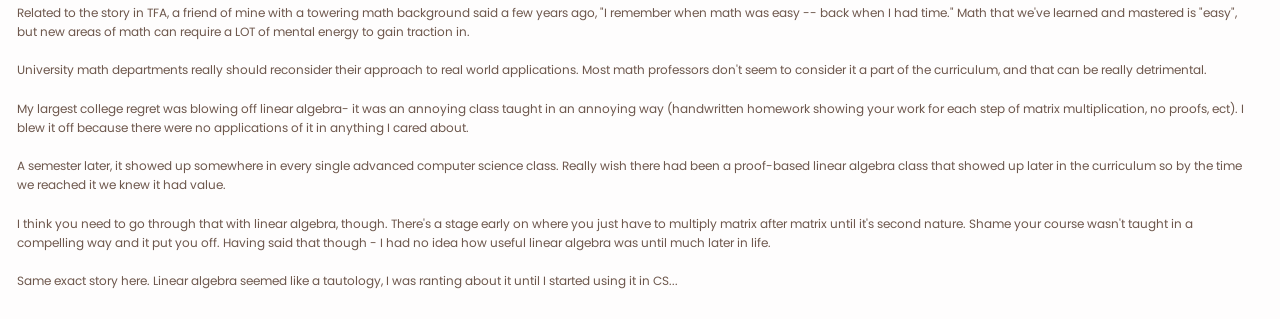Related to the story in TFA, a friend of mine with a towering math background said a few years ago, "I remember when math was easy -- back when I had time." Math that we've learned and mastered is "easy", but new areas of math can require a LOT of mental energy to gain traction in.

University math departments really should reconsider their approach to real world applications. Most math professors don't seem to consider it a part of the curriculum, and that can be really detrimental.

My largest college regret was blowing off linear algebra- it was an annoying class taught in an annoying way (handwritten homework showing your work for each step of matrix multiplication, no proofs, ect). I blew it off because there were no applications of it in anything I cared about.

A semester later, it showed up somewhere in every single advanced computer science class. Really wish there had been a proof-based linear algebra class that showed up later in the curriculum so by the time we reached it we knew it had value.

I think you need to go through that with linear algebra, though. There's a stage early on where you just have to multiply matrix after matrix until it's second nature. Shame your course wasn't taught in a compelling way and it put you off. Having said that though - I had no idea how useful linear algebra was until much later in life.

Same exact story here. Linear algebra seemed like a tautology, I was ranting about it until I started using it in CS...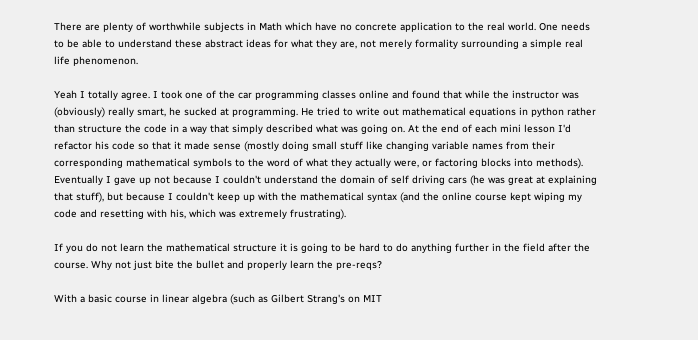There are plenty of worthwhile subjects in Math which have no concrete application to the real world. One needs to be able to understand these abstract ideas for what they are, not merely formality surrounding a simple real life phenomenon.

Yeah I totally agree. I took one of the car programming classes online and found that while the instructor was (obviously) really smart, he sucked at programming. He tried to write out mathematical equations in python rather than structure the code in a way that simply described what was going on. At the end of each mini lesson I'd refactor his code so that it made sense (mostly doing small stuff like changing variable names from their corresponding mathematical symbols to the word of what they actually were, or factoring blocks into methods). Eventually I gave up not because I couldn't understand the domain of self driving cars (he was great at explaining that stuff), but because I couldn't keep up with the mathematical syntax (and the online course kept wiping my code and resetting with his, which was extremely frustrating).

If you do not learn the mathematical structure it is going to be hard to do anything further in the field after the course. Why not just bite the bullet and properly learn the pre-reqs?

With a basic course in linear algebra (such as Gilbert Strang's on MIT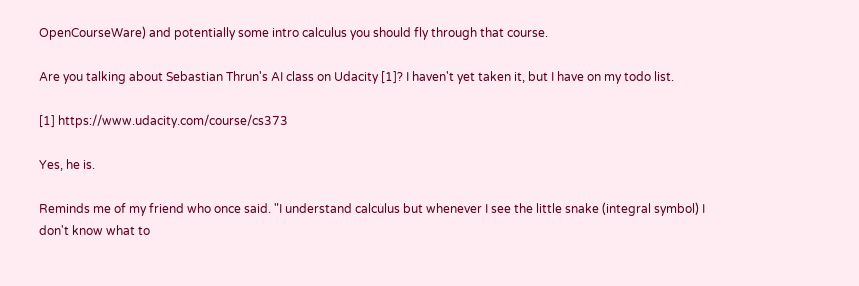OpenCourseWare) and potentially some intro calculus you should fly through that course.

Are you talking about Sebastian Thrun's AI class on Udacity [1]? I haven't yet taken it, but I have on my todo list.

[1] https://www.udacity.com/course/cs373

Yes, he is.

Reminds me of my friend who once said. "I understand calculus but whenever I see the little snake (integral symbol) I don't know what to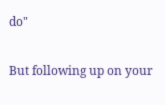do"

But following up on your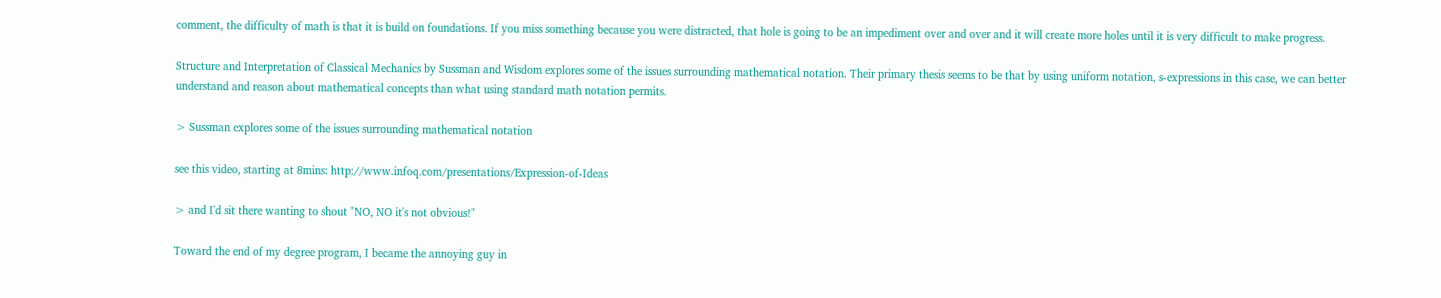comment, the difficulty of math is that it is build on foundations. If you miss something because you were distracted, that hole is going to be an impediment over and over and it will create more holes until it is very difficult to make progress.

Structure and Interpretation of Classical Mechanics by Sussman and Wisdom explores some of the issues surrounding mathematical notation. Their primary thesis seems to be that by using uniform notation, s-expressions in this case, we can better understand and reason about mathematical concepts than what using standard math notation permits.

> Sussman explores some of the issues surrounding mathematical notation

see this video, starting at 8mins: http://www.infoq.com/presentations/Expression-of-Ideas

> and I'd sit there wanting to shout "NO, NO it's not obvious!"

Toward the end of my degree program, I became the annoying guy in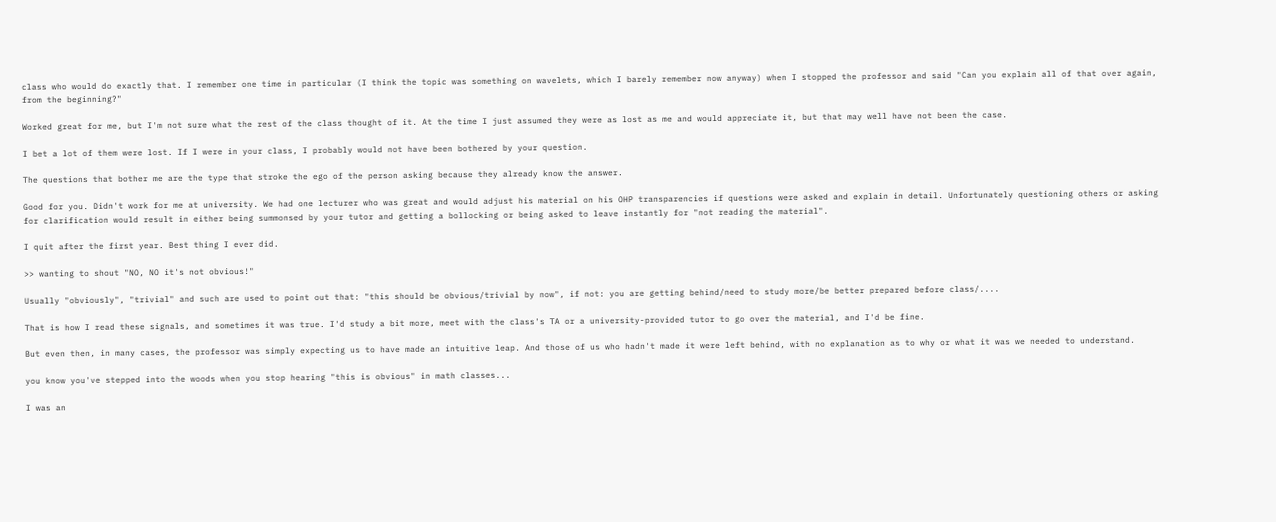class who would do exactly that. I remember one time in particular (I think the topic was something on wavelets, which I barely remember now anyway) when I stopped the professor and said "Can you explain all of that over again, from the beginning?"

Worked great for me, but I'm not sure what the rest of the class thought of it. At the time I just assumed they were as lost as me and would appreciate it, but that may well have not been the case.

I bet a lot of them were lost. If I were in your class, I probably would not have been bothered by your question.

The questions that bother me are the type that stroke the ego of the person asking because they already know the answer.

Good for you. Didn't work for me at university. We had one lecturer who was great and would adjust his material on his OHP transparencies if questions were asked and explain in detail. Unfortunately questioning others or asking for clarification would result in either being summonsed by your tutor and getting a bollocking or being asked to leave instantly for "not reading the material".

I quit after the first year. Best thing I ever did.

>> wanting to shout "NO, NO it's not obvious!"

Usually "obviously", "trivial" and such are used to point out that: "this should be obvious/trivial by now", if not: you are getting behind/need to study more/be better prepared before class/....

That is how I read these signals, and sometimes it was true. I'd study a bit more, meet with the class's TA or a university-provided tutor to go over the material, and I'd be fine.

But even then, in many cases, the professor was simply expecting us to have made an intuitive leap. And those of us who hadn't made it were left behind, with no explanation as to why or what it was we needed to understand.

you know you've stepped into the woods when you stop hearing "this is obvious" in math classes...

I was an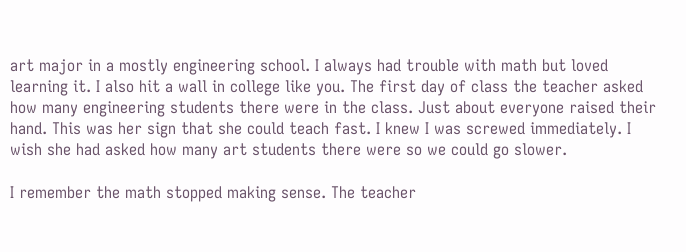art major in a mostly engineering school. I always had trouble with math but loved learning it. I also hit a wall in college like you. The first day of class the teacher asked how many engineering students there were in the class. Just about everyone raised their hand. This was her sign that she could teach fast. I knew I was screwed immediately. I wish she had asked how many art students there were so we could go slower.

I remember the math stopped making sense. The teacher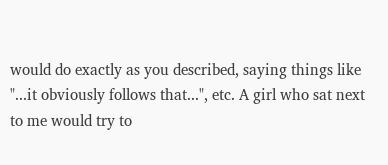would do exactly as you described, saying things like "...it obviously follows that...", etc. A girl who sat next to me would try to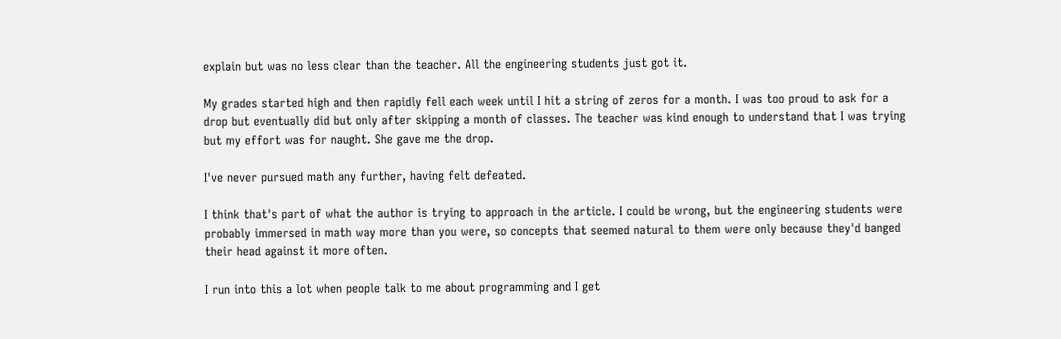explain but was no less clear than the teacher. All the engineering students just got it.

My grades started high and then rapidly fell each week until I hit a string of zeros for a month. I was too proud to ask for a drop but eventually did but only after skipping a month of classes. The teacher was kind enough to understand that I was trying but my effort was for naught. She gave me the drop.

I've never pursued math any further, having felt defeated.

I think that's part of what the author is trying to approach in the article. I could be wrong, but the engineering students were probably immersed in math way more than you were, so concepts that seemed natural to them were only because they'd banged their head against it more often.

I run into this a lot when people talk to me about programming and I get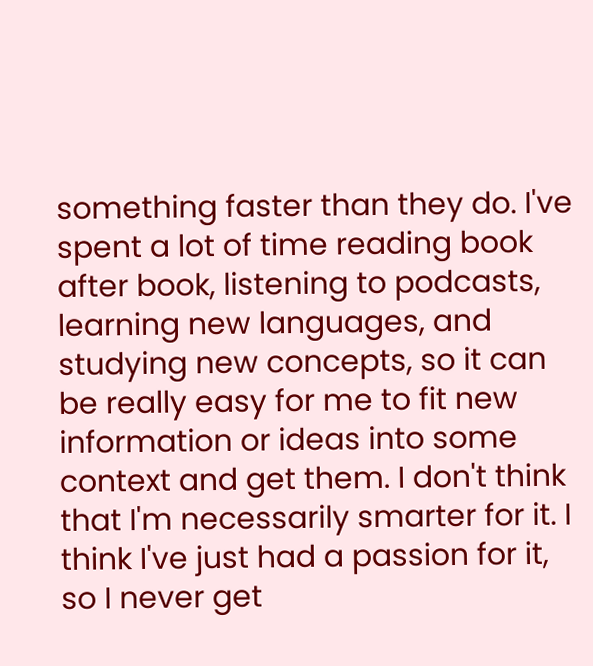something faster than they do. I've spent a lot of time reading book after book, listening to podcasts, learning new languages, and studying new concepts, so it can be really easy for me to fit new information or ideas into some context and get them. I don't think that I'm necessarily smarter for it. I think I've just had a passion for it, so I never get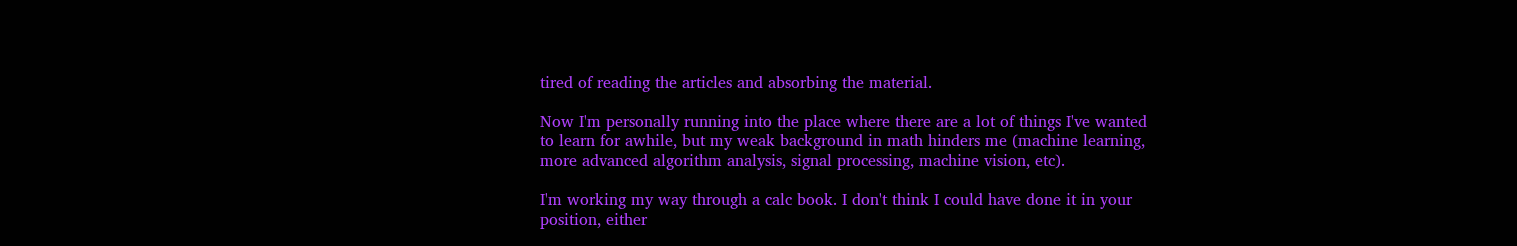tired of reading the articles and absorbing the material.

Now I'm personally running into the place where there are a lot of things I've wanted to learn for awhile, but my weak background in math hinders me (machine learning, more advanced algorithm analysis, signal processing, machine vision, etc).

I'm working my way through a calc book. I don't think I could have done it in your position, either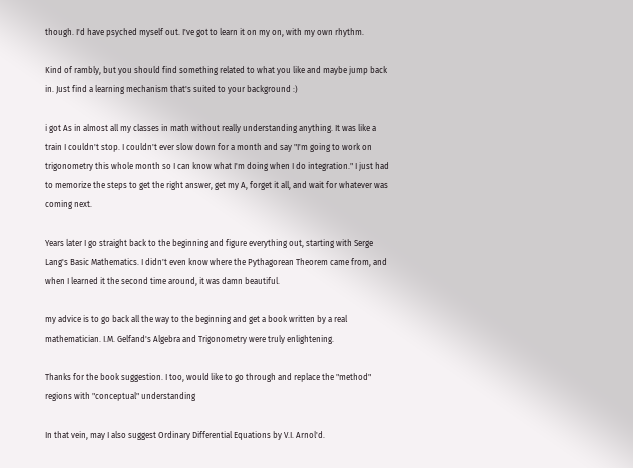though. I'd have psyched myself out. I've got to learn it on my on, with my own rhythm.

Kind of rambly, but you should find something related to what you like and maybe jump back in. Just find a learning mechanism that's suited to your background :)

i got As in almost all my classes in math without really understanding anything. It was like a train I couldn't stop. I couldn't ever slow down for a month and say "I'm going to work on trigonometry this whole month so I can know what I'm doing when I do integration." I just had to memorize the steps to get the right answer, get my A, forget it all, and wait for whatever was coming next.

Years later I go straight back to the beginning and figure everything out, starting with Serge Lang's Basic Mathematics. I didn't even know where the Pythagorean Theorem came from, and when I learned it the second time around, it was damn beautiful.

my advice is to go back all the way to the beginning and get a book written by a real mathematician. I.M. Gelfand's Algebra and Trigonometry were truly enlightening.

Thanks for the book suggestion. I too, would like to go through and replace the "method" regions with "conceptual" understanding

In that vein, may I also suggest Ordinary Differential Equations by V.I. Arnol'd.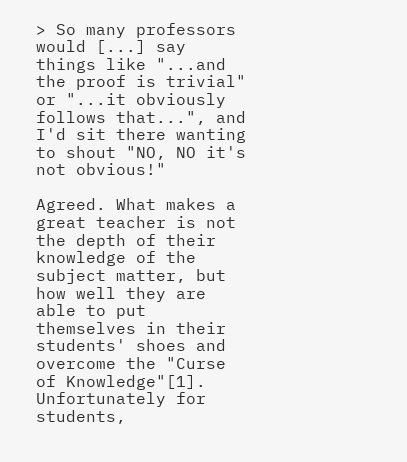> So many professors would [...] say things like "...and the proof is trivial" or "...it obviously follows that...", and I'd sit there wanting to shout "NO, NO it's not obvious!"

Agreed. What makes a great teacher is not the depth of their knowledge of the subject matter, but how well they are able to put themselves in their students' shoes and overcome the "Curse of Knowledge"[1]. Unfortunately for students,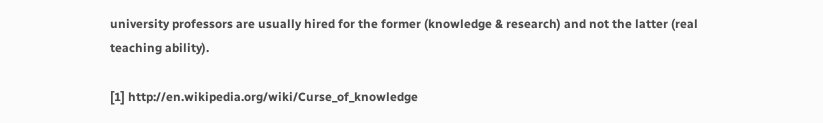university professors are usually hired for the former (knowledge & research) and not the latter (real teaching ability).

[1] http://en.wikipedia.org/wiki/Curse_of_knowledge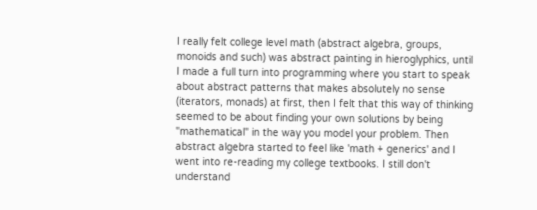I really felt college level math (abstract algebra, groups, monoids and such) was abstract painting in hieroglyphics, until I made a full turn into programming where you start to speak about abstract patterns that makes absolutely no sense (iterators, monads) at first, then I felt that this way of thinking seemed to be about finding your own solutions by being "mathematical" in the way you model your problem. Then abstract algebra started to feel like 'math + generics' and I went into re-reading my college textbooks. I still don't understand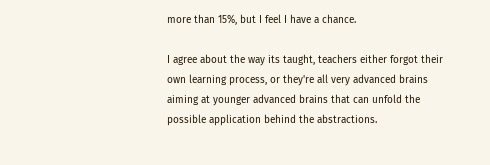more than 15%, but I feel I have a chance.

I agree about the way its taught, teachers either forgot their own learning process, or they're all very advanced brains aiming at younger advanced brains that can unfold the possible application behind the abstractions.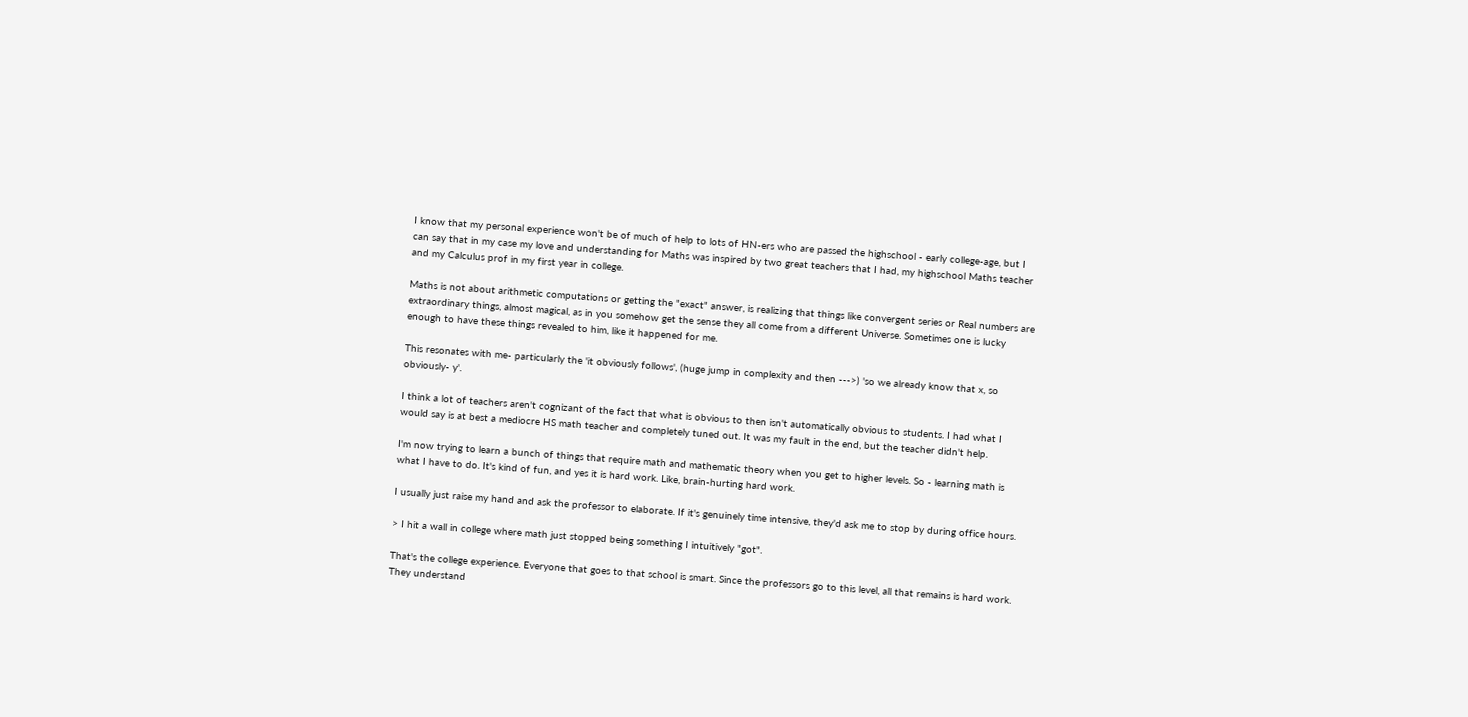I know that my personal experience won't be of much of help to lots of HN-ers who are passed the highschool - early college-age, but I can say that in my case my love and understanding for Maths was inspired by two great teachers that I had, my highschool Maths teacher and my Calculus prof in my first year in college.

Maths is not about arithmetic computations or getting the "exact" answer, is realizing that things like convergent series or Real numbers are extraordinary things, almost magical, as in you somehow get the sense they all come from a different Universe. Sometimes one is lucky enough to have these things revealed to him, like it happened for me.

This resonates with me- particularly the 'it obviously follows', (huge jump in complexity and then --->) 'so we already know that x, so obviously- y'.

I think a lot of teachers aren't cognizant of the fact that what is obvious to then isn't automatically obvious to students. I had what I would say is at best a mediocre HS math teacher and completely tuned out. It was my fault in the end, but the teacher didn't help.

I'm now trying to learn a bunch of things that require math and mathematic theory when you get to higher levels. So - learning math is what I have to do. It's kind of fun, and yes it is hard work. Like, brain-hurting hard work.

I usually just raise my hand and ask the professor to elaborate. If it's genuinely time intensive, they'd ask me to stop by during office hours.

> I hit a wall in college where math just stopped being something I intuitively "got".

That's the college experience. Everyone that goes to that school is smart. Since the professors go to this level, all that remains is hard work. They understand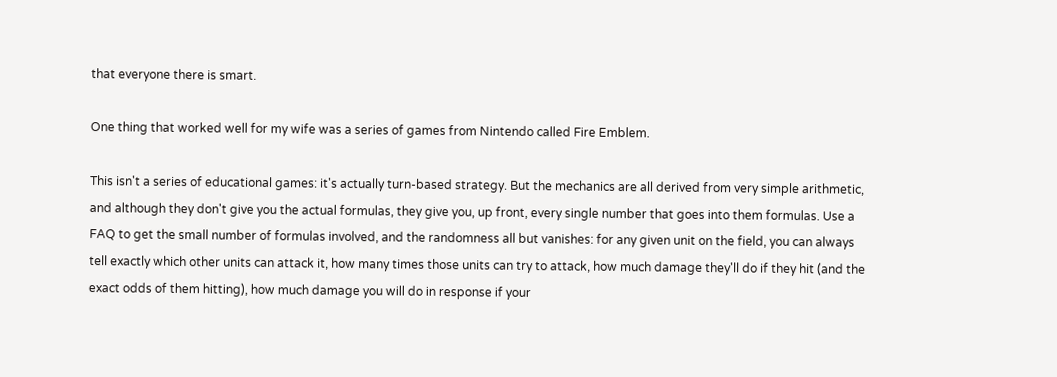that everyone there is smart.

One thing that worked well for my wife was a series of games from Nintendo called Fire Emblem.

This isn't a series of educational games: it's actually turn-based strategy. But the mechanics are all derived from very simple arithmetic, and although they don't give you the actual formulas, they give you, up front, every single number that goes into them formulas. Use a FAQ to get the small number of formulas involved, and the randomness all but vanishes: for any given unit on the field, you can always tell exactly which other units can attack it, how many times those units can try to attack, how much damage they'll do if they hit (and the exact odds of them hitting), how much damage you will do in response if your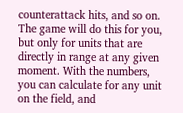counterattack hits, and so on. The game will do this for you, but only for units that are directly in range at any given moment. With the numbers, you can calculate for any unit on the field, and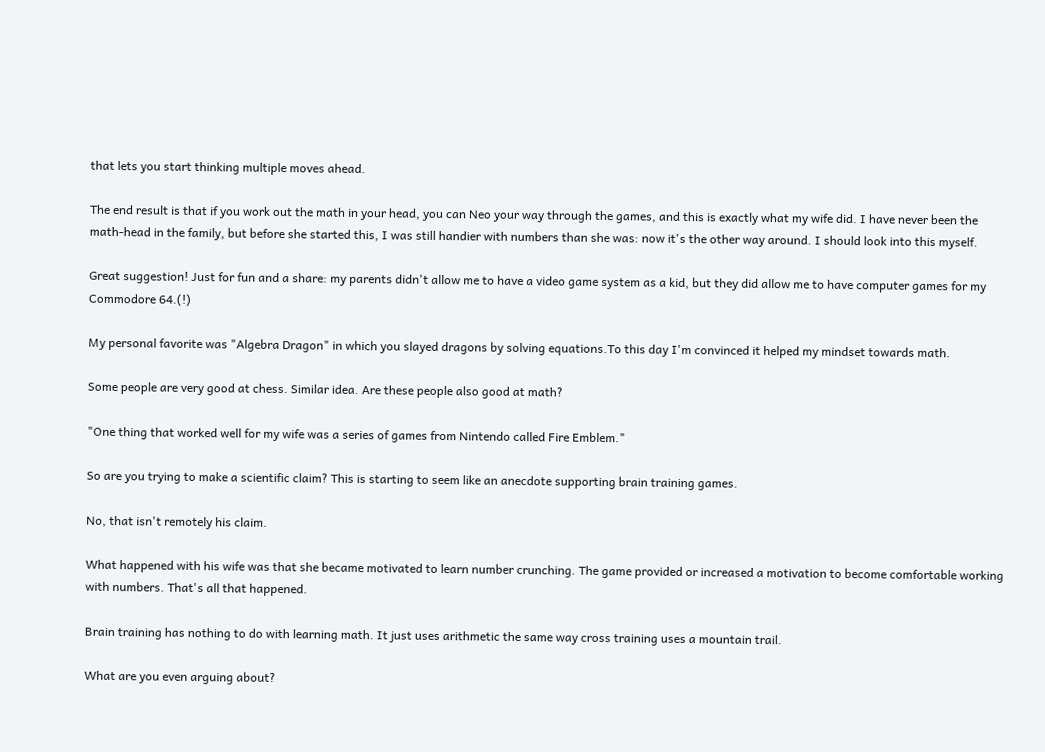that lets you start thinking multiple moves ahead.

The end result is that if you work out the math in your head, you can Neo your way through the games, and this is exactly what my wife did. I have never been the math-head in the family, but before she started this, I was still handier with numbers than she was: now it's the other way around. I should look into this myself.

Great suggestion! Just for fun and a share: my parents didn't allow me to have a video game system as a kid, but they did allow me to have computer games for my Commodore 64.(!)

My personal favorite was "Algebra Dragon" in which you slayed dragons by solving equations.To this day I'm convinced it helped my mindset towards math.

Some people are very good at chess. Similar idea. Are these people also good at math?

"One thing that worked well for my wife was a series of games from Nintendo called Fire Emblem."

So are you trying to make a scientific claim? This is starting to seem like an anecdote supporting brain training games.

No, that isn't remotely his claim.

What happened with his wife was that she became motivated to learn number crunching. The game provided or increased a motivation to become comfortable working with numbers. That's all that happened.

Brain training has nothing to do with learning math. It just uses arithmetic the same way cross training uses a mountain trail.

What are you even arguing about?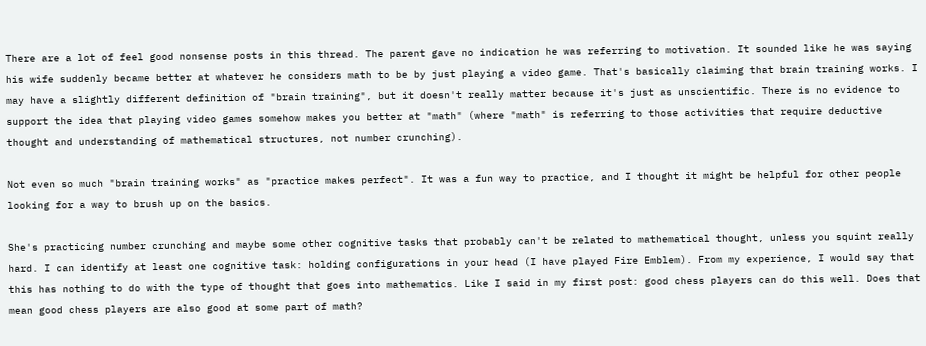There are a lot of feel good nonsense posts in this thread. The parent gave no indication he was referring to motivation. It sounded like he was saying his wife suddenly became better at whatever he considers math to be by just playing a video game. That's basically claiming that brain training works. I may have a slightly different definition of "brain training", but it doesn't really matter because it's just as unscientific. There is no evidence to support the idea that playing video games somehow makes you better at "math" (where "math" is referring to those activities that require deductive thought and understanding of mathematical structures, not number crunching).

Not even so much "brain training works" as "practice makes perfect". It was a fun way to practice, and I thought it might be helpful for other people looking for a way to brush up on the basics.

She's practicing number crunching and maybe some other cognitive tasks that probably can't be related to mathematical thought, unless you squint really hard. I can identify at least one cognitive task: holding configurations in your head (I have played Fire Emblem). From my experience, I would say that this has nothing to do with the type of thought that goes into mathematics. Like I said in my first post: good chess players can do this well. Does that mean good chess players are also good at some part of math?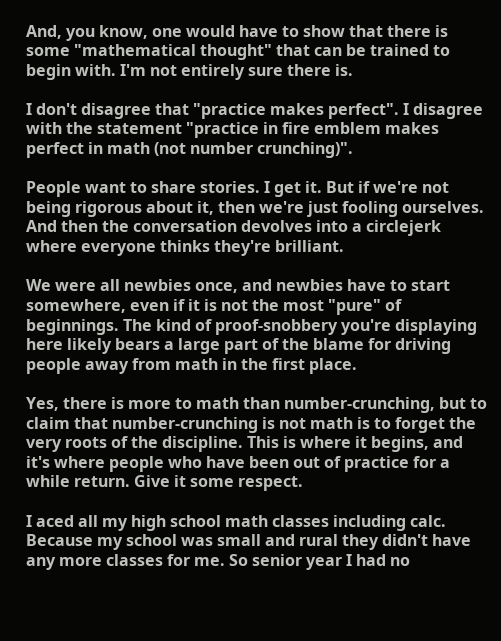And, you know, one would have to show that there is some "mathematical thought" that can be trained to begin with. I'm not entirely sure there is.

I don't disagree that "practice makes perfect". I disagree with the statement "practice in fire emblem makes perfect in math (not number crunching)".

People want to share stories. I get it. But if we're not being rigorous about it, then we're just fooling ourselves. And then the conversation devolves into a circlejerk where everyone thinks they're brilliant.

We were all newbies once, and newbies have to start somewhere, even if it is not the most "pure" of beginnings. The kind of proof-snobbery you're displaying here likely bears a large part of the blame for driving people away from math in the first place.

Yes, there is more to math than number-crunching, but to claim that number-crunching is not math is to forget the very roots of the discipline. This is where it begins, and it's where people who have been out of practice for a while return. Give it some respect.

I aced all my high school math classes including calc. Because my school was small and rural they didn't have any more classes for me. So senior year I had no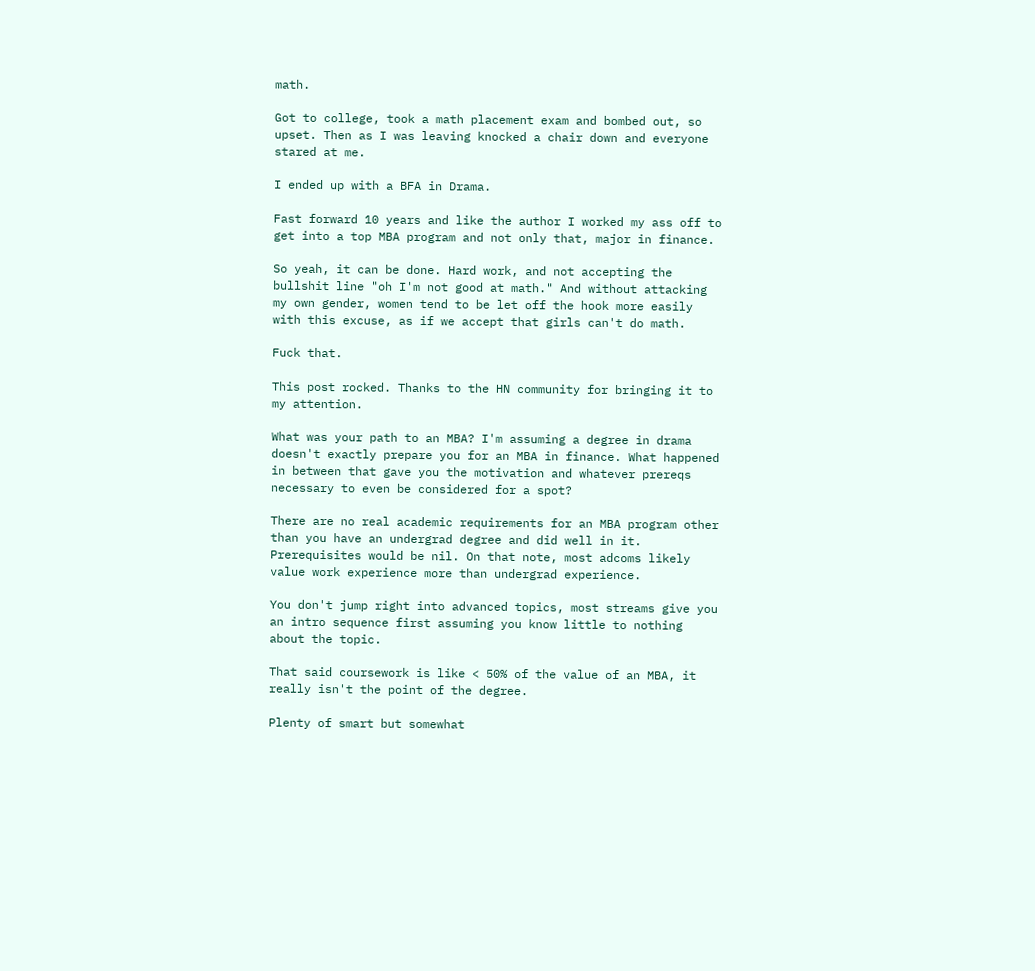math.

Got to college, took a math placement exam and bombed out, so upset. Then as I was leaving knocked a chair down and everyone stared at me.

I ended up with a BFA in Drama.

Fast forward 10 years and like the author I worked my ass off to get into a top MBA program and not only that, major in finance.

So yeah, it can be done. Hard work, and not accepting the bullshit line "oh I'm not good at math." And without attacking my own gender, women tend to be let off the hook more easily with this excuse, as if we accept that girls can't do math.

Fuck that.

This post rocked. Thanks to the HN community for bringing it to my attention.

What was your path to an MBA? I'm assuming a degree in drama doesn't exactly prepare you for an MBA in finance. What happened in between that gave you the motivation and whatever prereqs necessary to even be considered for a spot?

There are no real academic requirements for an MBA program other than you have an undergrad degree and did well in it. Prerequisites would be nil. On that note, most adcoms likely value work experience more than undergrad experience.

You don't jump right into advanced topics, most streams give you an intro sequence first assuming you know little to nothing about the topic.

That said coursework is like < 50% of the value of an MBA, it really isn't the point of the degree.

Plenty of smart but somewhat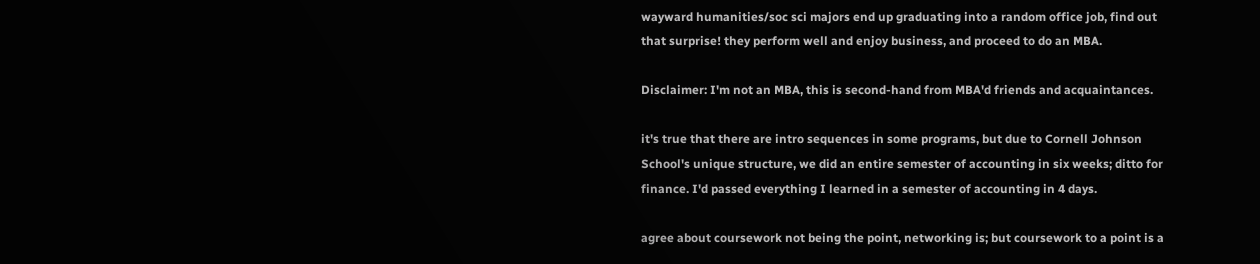wayward humanities/soc sci majors end up graduating into a random office job, find out that surprise! they perform well and enjoy business, and proceed to do an MBA.

Disclaimer: I'm not an MBA, this is second-hand from MBA'd friends and acquaintances.

it's true that there are intro sequences in some programs, but due to Cornell Johnson School's unique structure, we did an entire semester of accounting in six weeks; ditto for finance. I'd passed everything I learned in a semester of accounting in 4 days.

agree about coursework not being the point, networking is; but coursework to a point is a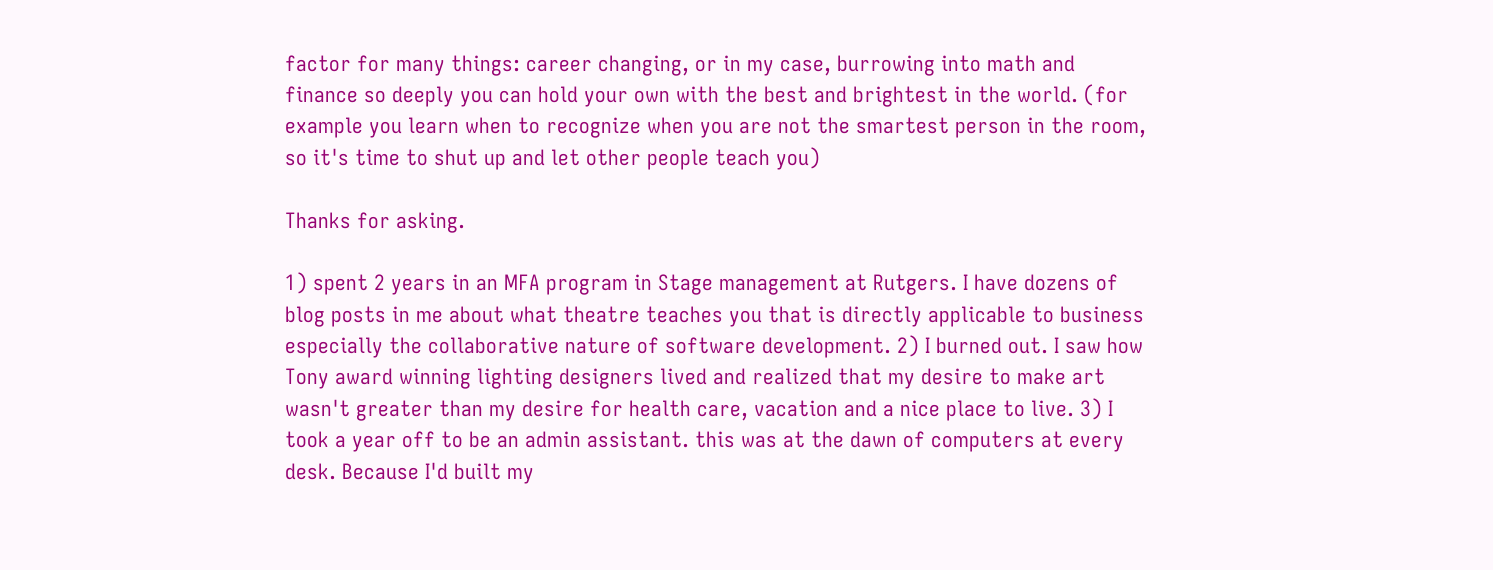factor for many things: career changing, or in my case, burrowing into math and finance so deeply you can hold your own with the best and brightest in the world. (for example you learn when to recognize when you are not the smartest person in the room, so it's time to shut up and let other people teach you)

Thanks for asking.

1) spent 2 years in an MFA program in Stage management at Rutgers. I have dozens of blog posts in me about what theatre teaches you that is directly applicable to business especially the collaborative nature of software development. 2) I burned out. I saw how Tony award winning lighting designers lived and realized that my desire to make art wasn't greater than my desire for health care, vacation and a nice place to live. 3) I took a year off to be an admin assistant. this was at the dawn of computers at every desk. Because I'd built my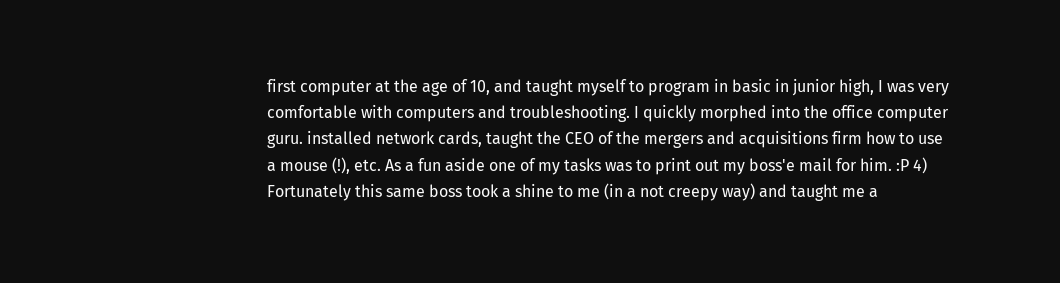first computer at the age of 10, and taught myself to program in basic in junior high, I was very comfortable with computers and troubleshooting. I quickly morphed into the office computer guru. installed network cards, taught the CEO of the mergers and acquisitions firm how to use a mouse (!), etc. As a fun aside one of my tasks was to print out my boss'e mail for him. :P 4) Fortunately this same boss took a shine to me (in a not creepy way) and taught me a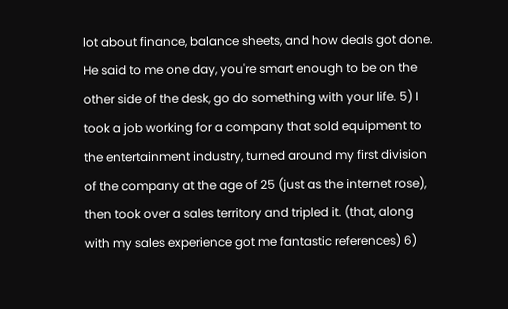lot about finance, balance sheets, and how deals got done. He said to me one day, you're smart enough to be on the other side of the desk, go do something with your life. 5) I took a job working for a company that sold equipment to the entertainment industry, turned around my first division of the company at the age of 25 (just as the internet rose), then took over a sales territory and tripled it. (that, along with my sales experience got me fantastic references) 6)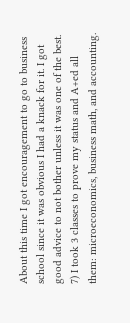About this time I got encouragement to go to business school since it was obvious I had a knack for it. I got good advice to not bother unless it was one of the best. 7) I took 3 classes to prove my status and A+ed all them: microeconomics, business math, and accounting.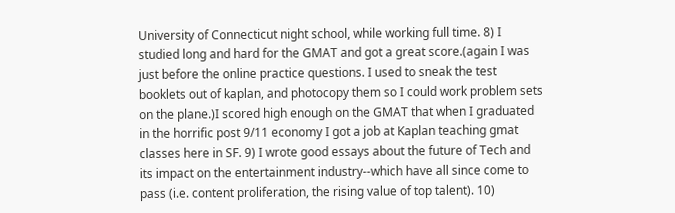University of Connecticut night school, while working full time. 8) I studied long and hard for the GMAT and got a great score.(again I was just before the online practice questions. I used to sneak the test booklets out of kaplan, and photocopy them so I could work problem sets on the plane.)I scored high enough on the GMAT that when I graduated in the horrific post 9/11 economy I got a job at Kaplan teaching gmat classes here in SF. 9) I wrote good essays about the future of Tech and its impact on the entertainment industry--which have all since come to pass (i.e. content proliferation, the rising value of top talent). 10)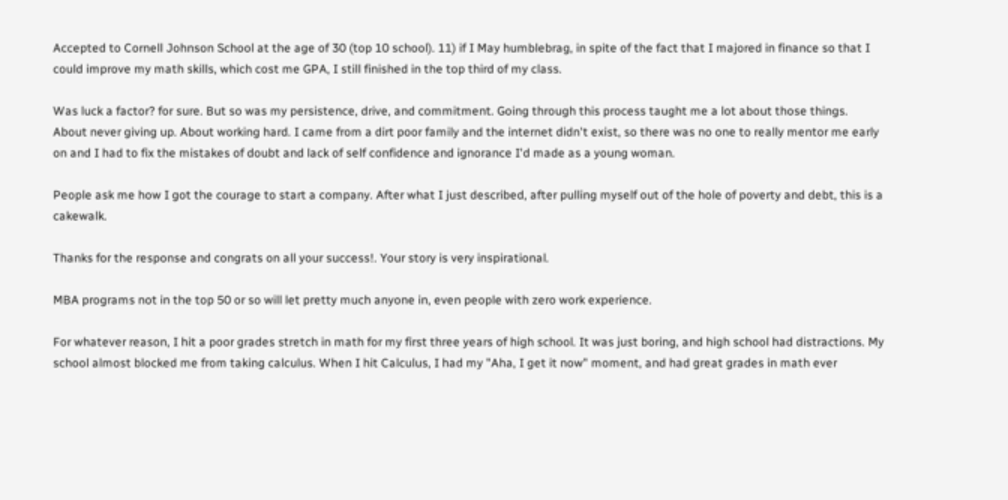Accepted to Cornell Johnson School at the age of 30 (top 10 school). 11) if I May humblebrag, in spite of the fact that I majored in finance so that I could improve my math skills, which cost me GPA, I still finished in the top third of my class.

Was luck a factor? for sure. But so was my persistence, drive, and commitment. Going through this process taught me a lot about those things. About never giving up. About working hard. I came from a dirt poor family and the internet didn't exist, so there was no one to really mentor me early on and I had to fix the mistakes of doubt and lack of self confidence and ignorance I'd made as a young woman.

People ask me how I got the courage to start a company. After what I just described, after pulling myself out of the hole of poverty and debt, this is a cakewalk.

Thanks for the response and congrats on all your success!. Your story is very inspirational.

MBA programs not in the top 50 or so will let pretty much anyone in, even people with zero work experience.

For whatever reason, I hit a poor grades stretch in math for my first three years of high school. It was just boring, and high school had distractions. My school almost blocked me from taking calculus. When I hit Calculus, I had my "Aha, I get it now" moment, and had great grades in math ever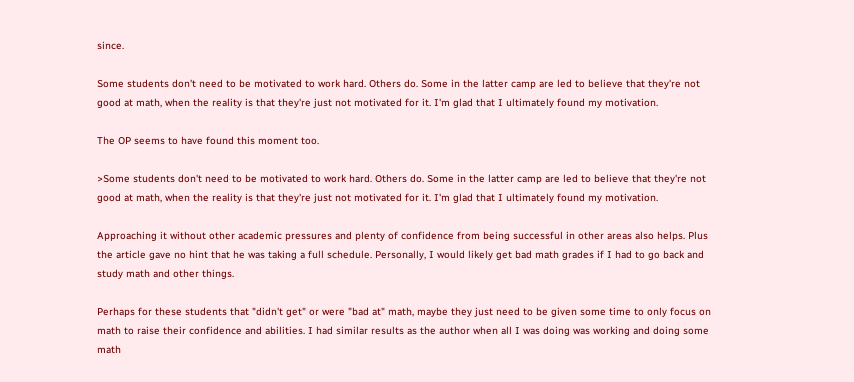since.

Some students don't need to be motivated to work hard. Others do. Some in the latter camp are led to believe that they're not good at math, when the reality is that they're just not motivated for it. I'm glad that I ultimately found my motivation.

The OP seems to have found this moment too.

>Some students don't need to be motivated to work hard. Others do. Some in the latter camp are led to believe that they're not good at math, when the reality is that they're just not motivated for it. I'm glad that I ultimately found my motivation.

Approaching it without other academic pressures and plenty of confidence from being successful in other areas also helps. Plus the article gave no hint that he was taking a full schedule. Personally, I would likely get bad math grades if I had to go back and study math and other things.

Perhaps for these students that "didn't get" or were "bad at" math, maybe they just need to be given some time to only focus on math to raise their confidence and abilities. I had similar results as the author when all I was doing was working and doing some math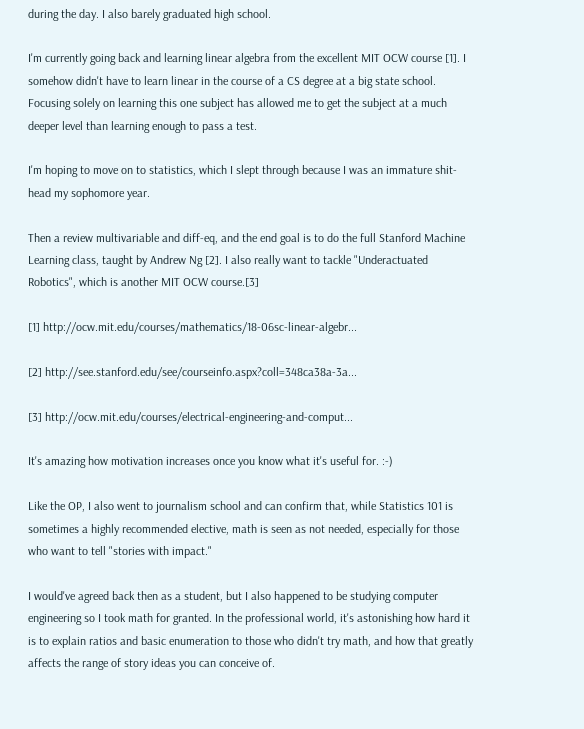during the day. I also barely graduated high school.

I'm currently going back and learning linear algebra from the excellent MIT OCW course [1]. I somehow didn't have to learn linear in the course of a CS degree at a big state school. Focusing solely on learning this one subject has allowed me to get the subject at a much deeper level than learning enough to pass a test.

I'm hoping to move on to statistics, which I slept through because I was an immature shit-head my sophomore year.

Then a review multivariable and diff-eq, and the end goal is to do the full Stanford Machine Learning class, taught by Andrew Ng [2]. I also really want to tackle "Underactuated Robotics", which is another MIT OCW course.[3]

[1] http://ocw.mit.edu/courses/mathematics/18-06sc-linear-algebr...

[2] http://see.stanford.edu/see/courseinfo.aspx?coll=348ca38a-3a...

[3] http://ocw.mit.edu/courses/electrical-engineering-and-comput...

It's amazing how motivation increases once you know what it's useful for. :-)

Like the OP, I also went to journalism school and can confirm that, while Statistics 101 is sometimes a highly recommended elective, math is seen as not needed, especially for those who want to tell "stories with impact."

I would've agreed back then as a student, but I also happened to be studying computer engineering so I took math for granted. In the professional world, it's astonishing how hard it is to explain ratios and basic enumeration to those who didn't try math, and how that greatly affects the range of story ideas you can conceive of.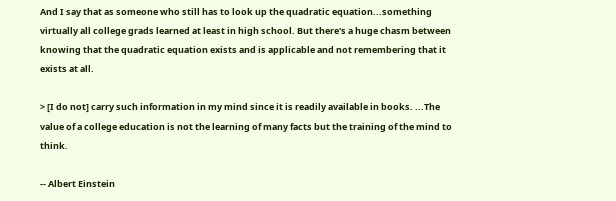And I say that as someone who still has to look up the quadratic equation...something virtually all college grads learned at least in high school. But there's a huge chasm between knowing that the quadratic equation exists and is applicable and not remembering that it exists at all.

> [I do not] carry such information in my mind since it is readily available in books. ...The value of a college education is not the learning of many facts but the training of the mind to think.

-- Albert Einstein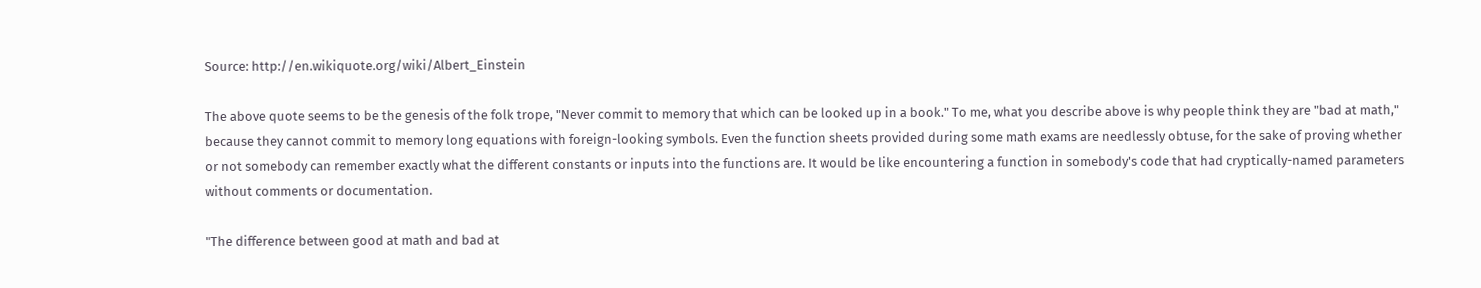Source: http://en.wikiquote.org/wiki/Albert_Einstein

The above quote seems to be the genesis of the folk trope, "Never commit to memory that which can be looked up in a book." To me, what you describe above is why people think they are "bad at math," because they cannot commit to memory long equations with foreign-looking symbols. Even the function sheets provided during some math exams are needlessly obtuse, for the sake of proving whether or not somebody can remember exactly what the different constants or inputs into the functions are. It would be like encountering a function in somebody's code that had cryptically-named parameters without comments or documentation.

"The difference between good at math and bad at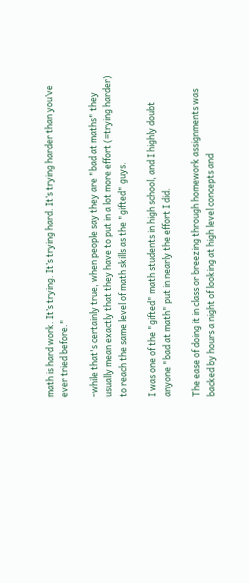math is hard work. It’s trying. It’s trying hard. It’s trying harder than you’ve ever tried before."

-while that's certainly true, when people say they are "bad at maths" they usually mean exactly that they have to put in a lot more effort (=trying harder) to reach the same level of math skills as the "gifted" guys.

I was one of the "gifted" math students in high school, and I highly doubt anyone "bad at math" put in nearly the effort I did.

The ease of doing it in class or breezing through homework assignments was backed by hours a night of looking at high level concepts and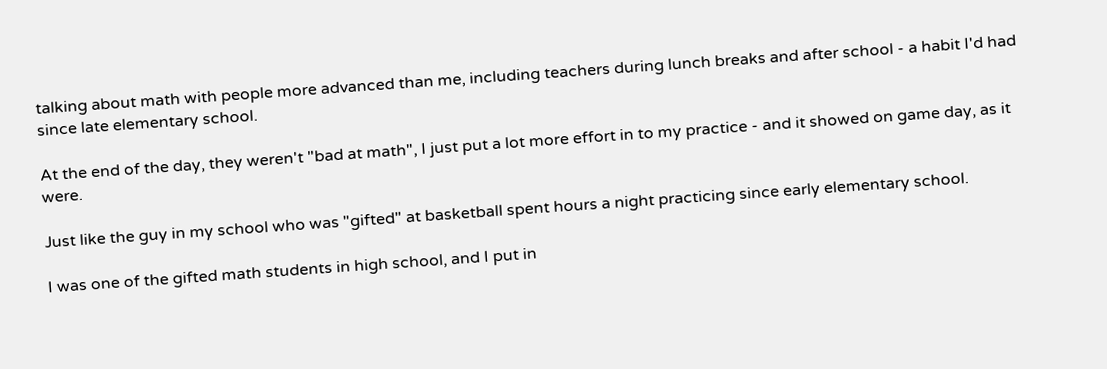talking about math with people more advanced than me, including teachers during lunch breaks and after school - a habit I'd had since late elementary school.

At the end of the day, they weren't "bad at math", I just put a lot more effort in to my practice - and it showed on game day, as it were.

Just like the guy in my school who was "gifted" at basketball spent hours a night practicing since early elementary school.

I was one of the gifted math students in high school, and I put in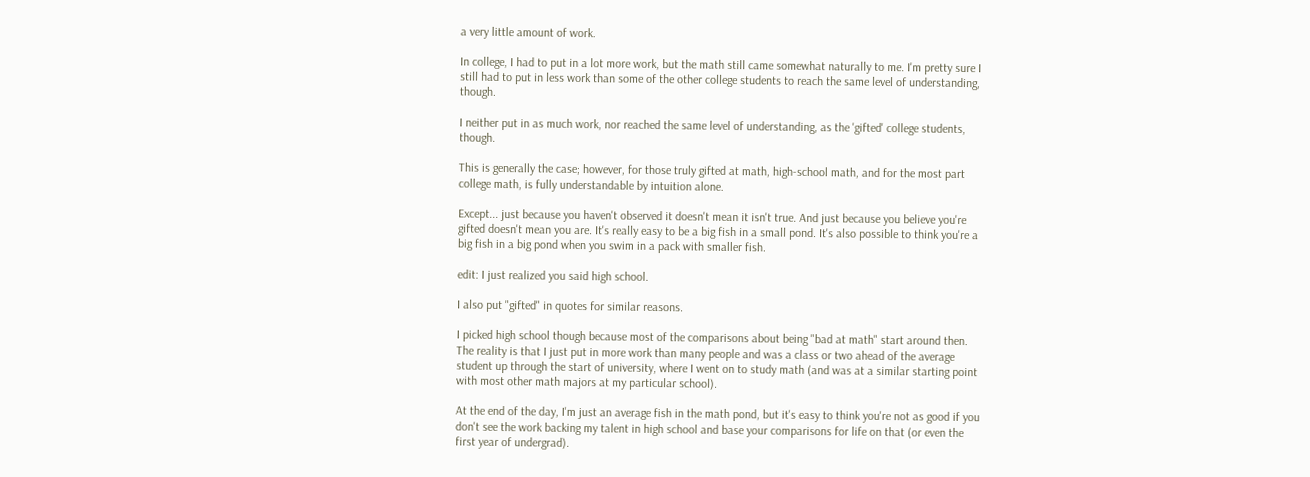a very little amount of work.

In college, I had to put in a lot more work, but the math still came somewhat naturally to me. I'm pretty sure I still had to put in less work than some of the other college students to reach the same level of understanding, though.

I neither put in as much work, nor reached the same level of understanding, as the 'gifted' college students, though.

This is generally the case; however, for those truly gifted at math, high-school math, and for the most part college math, is fully understandable by intuition alone.

Except... just because you haven't observed it doesn't mean it isn't true. And just because you believe you're gifted doesn't mean you are. It's really easy to be a big fish in a small pond. It's also possible to think you're a big fish in a big pond when you swim in a pack with smaller fish.

edit: I just realized you said high school.

I also put "gifted" in quotes for similar reasons.

I picked high school though because most of the comparisons about being "bad at math" start around then. The reality is that I just put in more work than many people and was a class or two ahead of the average student up through the start of university, where I went on to study math (and was at a similar starting point with most other math majors at my particular school).

At the end of the day, I'm just an average fish in the math pond, but it's easy to think you're not as good if you don't see the work backing my talent in high school and base your comparisons for life on that (or even the first year of undergrad).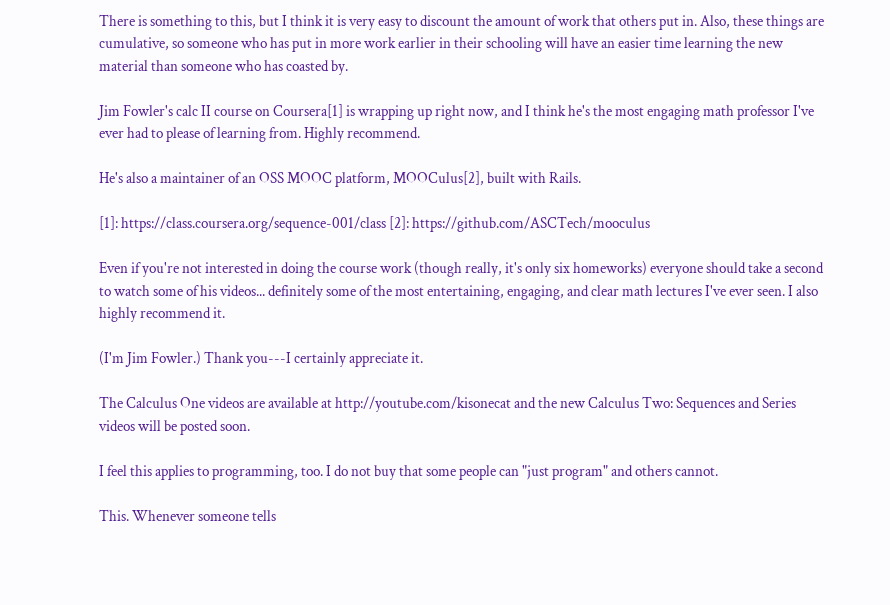There is something to this, but I think it is very easy to discount the amount of work that others put in. Also, these things are cumulative, so someone who has put in more work earlier in their schooling will have an easier time learning the new material than someone who has coasted by.

Jim Fowler's calc II course on Coursera[1] is wrapping up right now, and I think he's the most engaging math professor I've ever had to please of learning from. Highly recommend.

He's also a maintainer of an OSS MOOC platform, MOOCulus[2], built with Rails.

[1]: https://class.coursera.org/sequence-001/class [2]: https://github.com/ASCTech/mooculus

Even if you're not interested in doing the course work (though really, it's only six homeworks) everyone should take a second to watch some of his videos... definitely some of the most entertaining, engaging, and clear math lectures I've ever seen. I also highly recommend it.

(I'm Jim Fowler.) Thank you---I certainly appreciate it.

The Calculus One videos are available at http://youtube.com/kisonecat and the new Calculus Two: Sequences and Series videos will be posted soon.

I feel this applies to programming, too. I do not buy that some people can "just program" and others cannot.

This. Whenever someone tells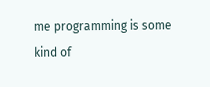me programming is some kind of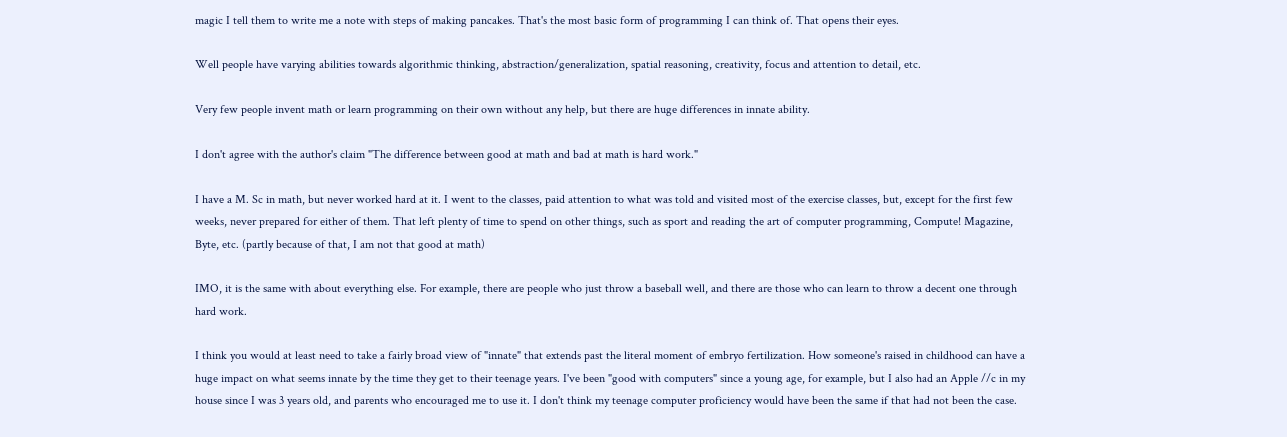magic I tell them to write me a note with steps of making pancakes. That's the most basic form of programming I can think of. That opens their eyes.

Well people have varying abilities towards algorithmic thinking, abstraction/generalization, spatial reasoning, creativity, focus and attention to detail, etc.

Very few people invent math or learn programming on their own without any help, but there are huge differences in innate ability.

I don't agree with the author's claim "The difference between good at math and bad at math is hard work."

I have a M. Sc in math, but never worked hard at it. I went to the classes, paid attention to what was told and visited most of the exercise classes, but, except for the first few weeks, never prepared for either of them. That left plenty of time to spend on other things, such as sport and reading the art of computer programming, Compute! Magazine, Byte, etc. (partly because of that, I am not that good at math)

IMO, it is the same with about everything else. For example, there are people who just throw a baseball well, and there are those who can learn to throw a decent one through hard work.

I think you would at least need to take a fairly broad view of "innate" that extends past the literal moment of embryo fertilization. How someone's raised in childhood can have a huge impact on what seems innate by the time they get to their teenage years. I've been "good with computers" since a young age, for example, but I also had an Apple //c in my house since I was 3 years old, and parents who encouraged me to use it. I don't think my teenage computer proficiency would have been the same if that had not been the case.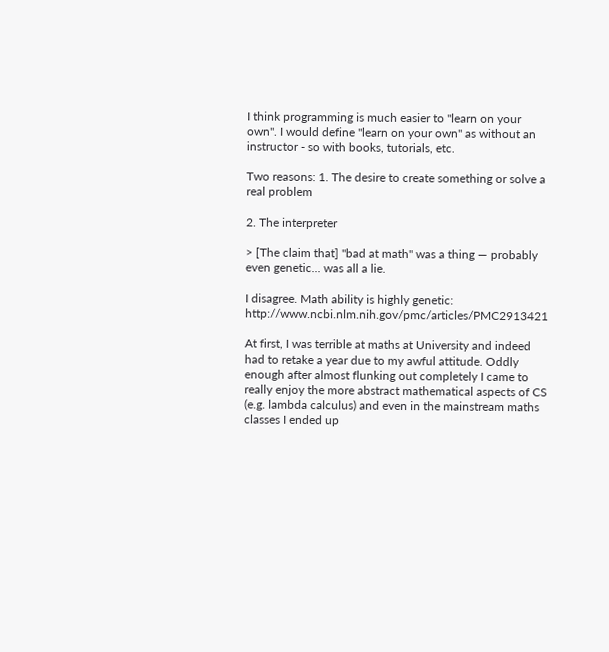I think programming is much easier to "learn on your own". I would define "learn on your own" as without an instructor - so with books, tutorials, etc.

Two reasons: 1. The desire to create something or solve a real problem

2. The interpreter

> [The claim that] "bad at math" was a thing — probably even genetic... was all a lie.

I disagree. Math ability is highly genetic: http://www.ncbi.nlm.nih.gov/pmc/articles/PMC2913421

At first, I was terrible at maths at University and indeed had to retake a year due to my awful attitude. Oddly enough after almost flunking out completely I came to really enjoy the more abstract mathematical aspects of CS (e.g. lambda calculus) and even in the mainstream maths classes I ended up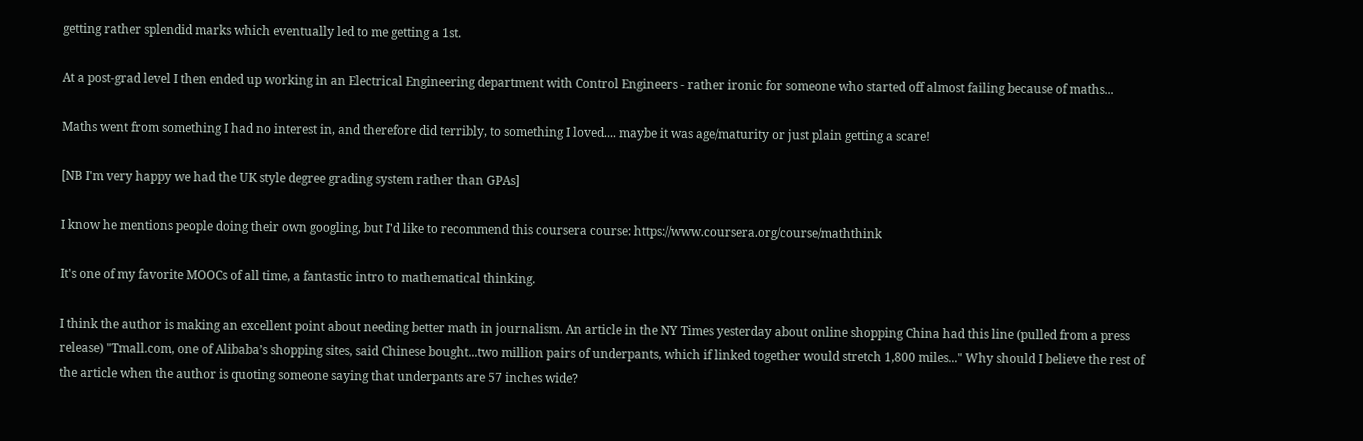getting rather splendid marks which eventually led to me getting a 1st.

At a post-grad level I then ended up working in an Electrical Engineering department with Control Engineers - rather ironic for someone who started off almost failing because of maths...

Maths went from something I had no interest in, and therefore did terribly, to something I loved.... maybe it was age/maturity or just plain getting a scare!

[NB I'm very happy we had the UK style degree grading system rather than GPAs]

I know he mentions people doing their own googling, but I'd like to recommend this coursera course: https://www.coursera.org/course/maththink

It's one of my favorite MOOCs of all time, a fantastic intro to mathematical thinking.

I think the author is making an excellent point about needing better math in journalism. An article in the NY Times yesterday about online shopping China had this line (pulled from a press release) "Tmall.com, one of Alibaba’s shopping sites, said Chinese bought...two million pairs of underpants, which if linked together would stretch 1,800 miles..." Why should I believe the rest of the article when the author is quoting someone saying that underpants are 57 inches wide?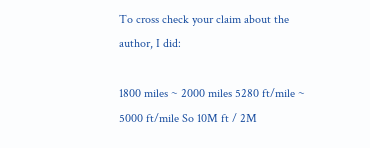To cross check your claim about the author, I did:

1800 miles ~ 2000 miles 5280 ft/mile ~ 5000 ft/mile So 10M ft / 2M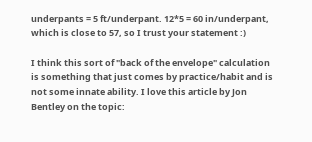underpants = 5 ft/underpant. 12*5 = 60 in/underpant, which is close to 57, so I trust your statement :)

I think this sort of "back of the envelope" calculation is something that just comes by practice/habit and is not some innate ability. I love this article by Jon Bentley on the topic: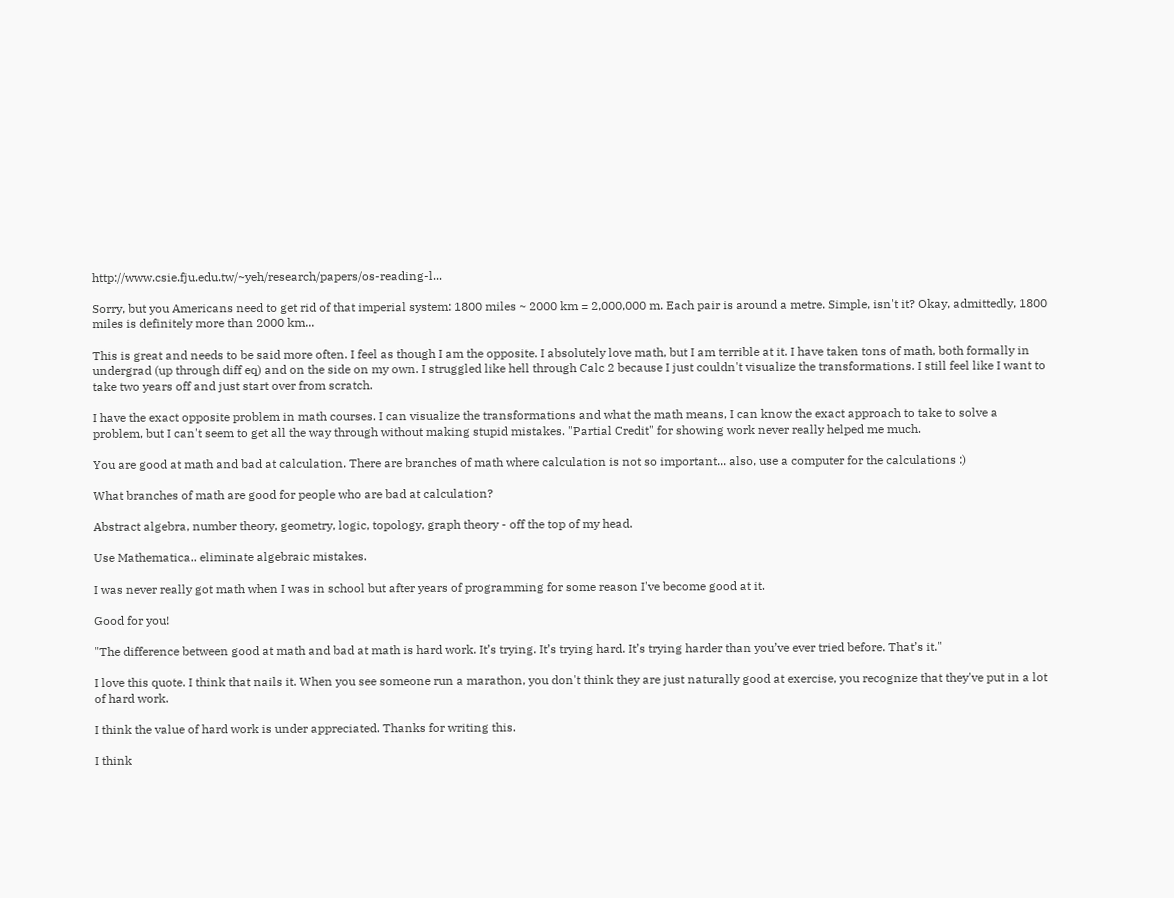http://www.csie.fju.edu.tw/~yeh/research/papers/os-reading-l...

Sorry, but you Americans need to get rid of that imperial system: 1800 miles ~ 2000 km = 2,000,000 m. Each pair is around a metre. Simple, isn't it? Okay, admittedly, 1800 miles is definitely more than 2000 km...

This is great and needs to be said more often. I feel as though I am the opposite. I absolutely love math, but I am terrible at it. I have taken tons of math, both formally in undergrad (up through diff eq) and on the side on my own. I struggled like hell through Calc 2 because I just couldn't visualize the transformations. I still feel like I want to take two years off and just start over from scratch.

I have the exact opposite problem in math courses. I can visualize the transformations and what the math means, I can know the exact approach to take to solve a problem, but I can't seem to get all the way through without making stupid mistakes. "Partial Credit" for showing work never really helped me much.

You are good at math and bad at calculation. There are branches of math where calculation is not so important... also, use a computer for the calculations :)

What branches of math are good for people who are bad at calculation?

Abstract algebra, number theory, geometry, logic, topology, graph theory - off the top of my head.

Use Mathematica.. eliminate algebraic mistakes.

I was never really got math when I was in school but after years of programming for some reason I've become good at it.

Good for you!

"The difference between good at math and bad at math is hard work. It’s trying. It’s trying hard. It’s trying harder than you’ve ever tried before. That’s it."

I love this quote. I think that nails it. When you see someone run a marathon, you don't think they are just naturally good at exercise, you recognize that they've put in a lot of hard work.

I think the value of hard work is under appreciated. Thanks for writing this.

I think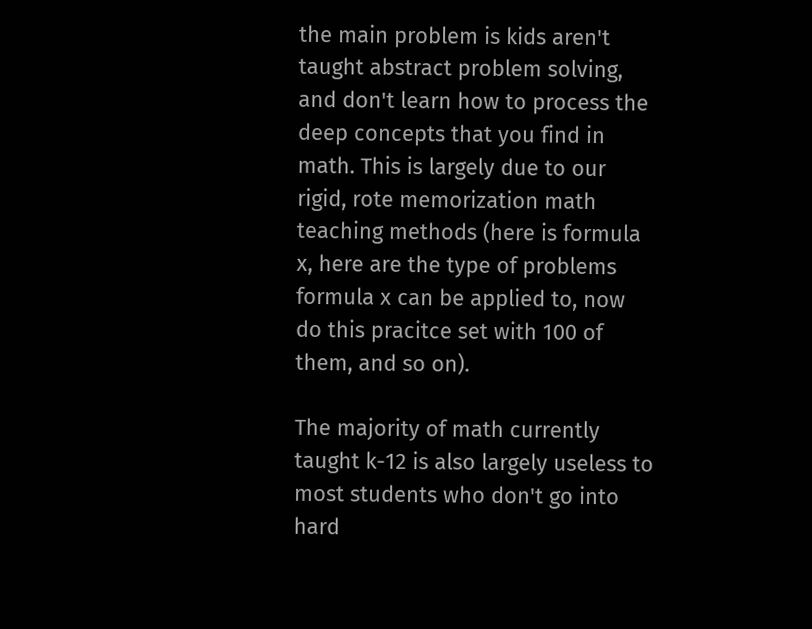the main problem is kids aren't taught abstract problem solving, and don't learn how to process the deep concepts that you find in math. This is largely due to our rigid, rote memorization math teaching methods (here is formula x, here are the type of problems formula x can be applied to, now do this pracitce set with 100 of them, and so on).

The majority of math currently taught k-12 is also largely useless to most students who don't go into hard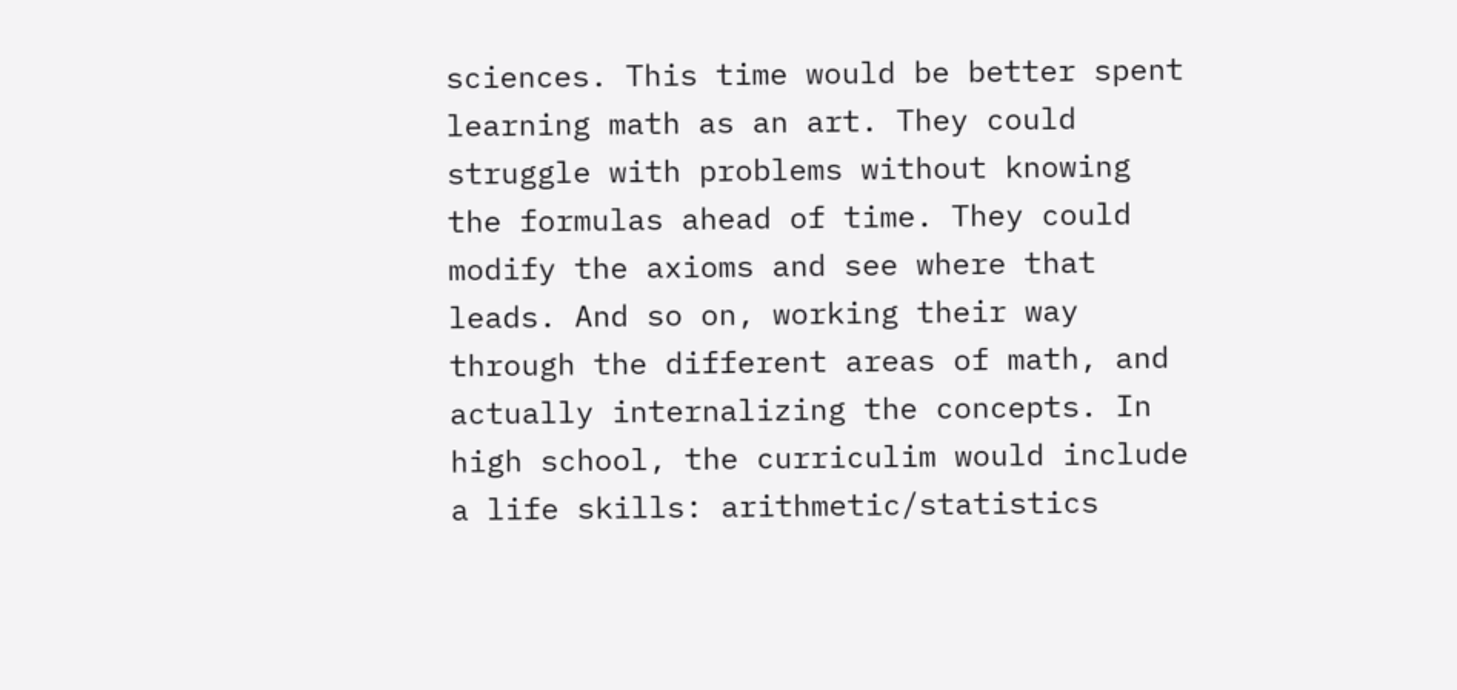sciences. This time would be better spent learning math as an art. They could struggle with problems without knowing the formulas ahead of time. They could modify the axioms and see where that leads. And so on, working their way through the different areas of math, and actually internalizing the concepts. In high school, the curriculim would include a life skills: arithmetic/statistics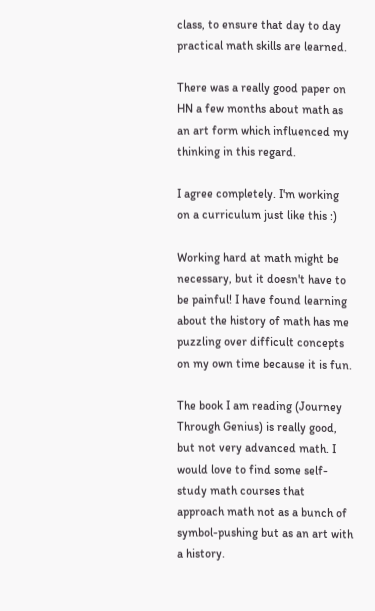class, to ensure that day to day practical math skills are learned.

There was a really good paper on HN a few months about math as an art form which influenced my thinking in this regard.

I agree completely. I'm working on a curriculum just like this :)

Working hard at math might be necessary, but it doesn't have to be painful! I have found learning about the history of math has me puzzling over difficult concepts on my own time because it is fun.

The book I am reading (Journey Through Genius) is really good, but not very advanced math. I would love to find some self-study math courses that approach math not as a bunch of symbol-pushing but as an art with a history.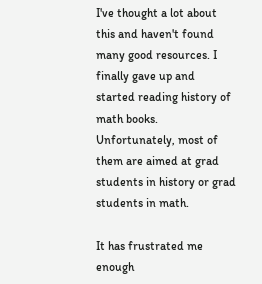I've thought a lot about this and haven't found many good resources. I finally gave up and started reading history of math books. Unfortunately, most of them are aimed at grad students in history or grad students in math.

It has frustrated me enough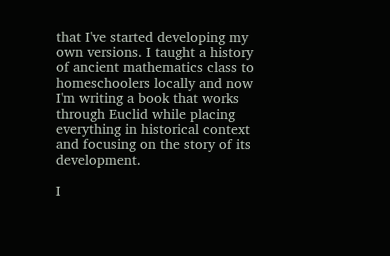that I've started developing my own versions. I taught a history of ancient mathematics class to homeschoolers locally and now I'm writing a book that works through Euclid while placing everything in historical context and focusing on the story of its development.

I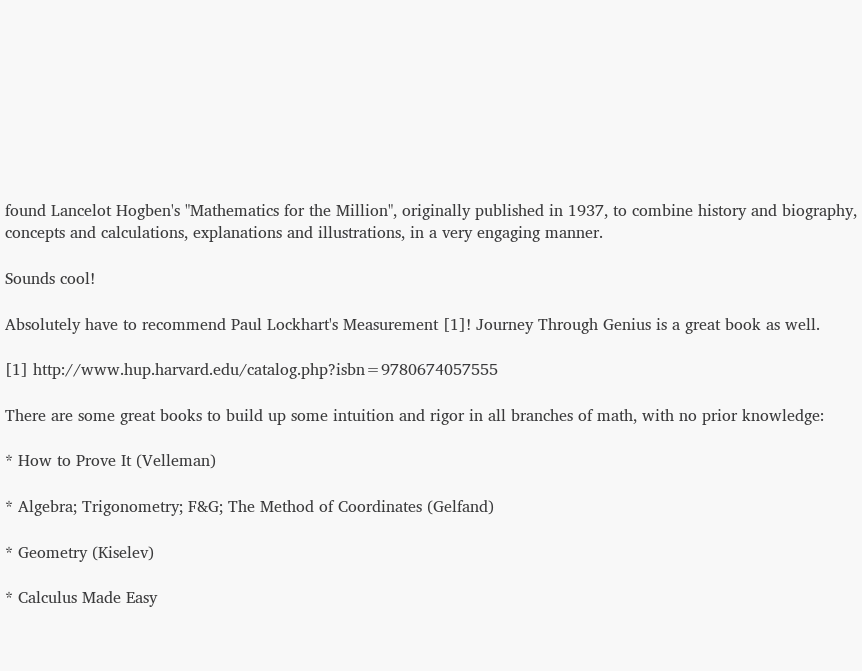found Lancelot Hogben's "Mathematics for the Million", originally published in 1937, to combine history and biography, concepts and calculations, explanations and illustrations, in a very engaging manner.

Sounds cool!

Absolutely have to recommend Paul Lockhart's Measurement [1]! Journey Through Genius is a great book as well.

[1] http://www.hup.harvard.edu/catalog.php?isbn=9780674057555

There are some great books to build up some intuition and rigor in all branches of math, with no prior knowledge:

* How to Prove It (Velleman)

* Algebra; Trigonometry; F&G; The Method of Coordinates (Gelfand)

* Geometry (Kiselev)

* Calculus Made Easy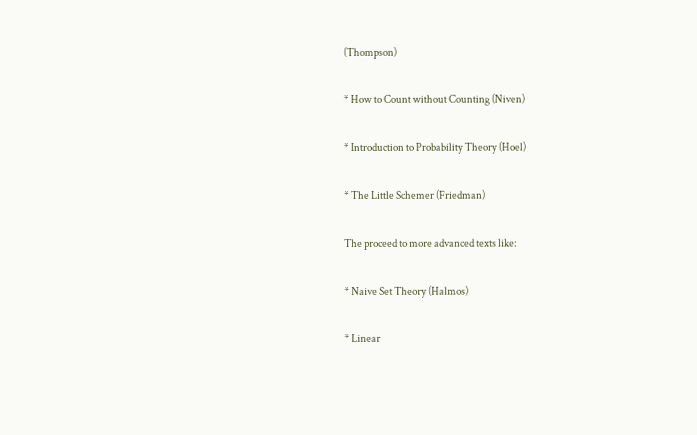(Thompson)

* How to Count without Counting (Niven)

* Introduction to Probability Theory (Hoel)

* The Little Schemer (Friedman)

The proceed to more advanced texts like:

* Naive Set Theory (Halmos)

* Linear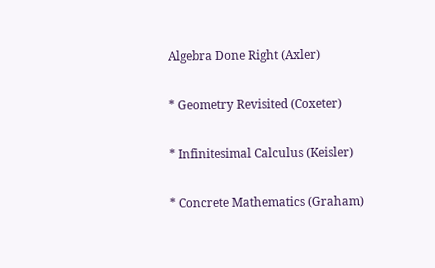Algebra Done Right (Axler)

* Geometry Revisited (Coxeter)

* Infinitesimal Calculus (Keisler)

* Concrete Mathematics (Graham)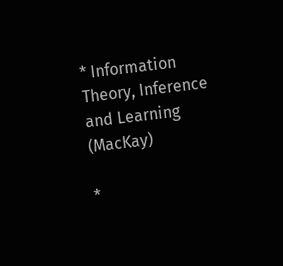* Information Theory, Inference and Learning (MacKay)

*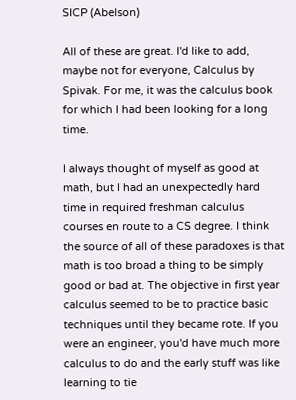SICP (Abelson)

All of these are great. I'd like to add, maybe not for everyone, Calculus by Spivak. For me, it was the calculus book for which I had been looking for a long time.

I always thought of myself as good at math, but I had an unexpectedly hard time in required freshman calculus courses en route to a CS degree. I think the source of all of these paradoxes is that math is too broad a thing to be simply good or bad at. The objective in first year calculus seemed to be to practice basic techniques until they became rote. If you were an engineer, you'd have much more calculus to do and the early stuff was like learning to tie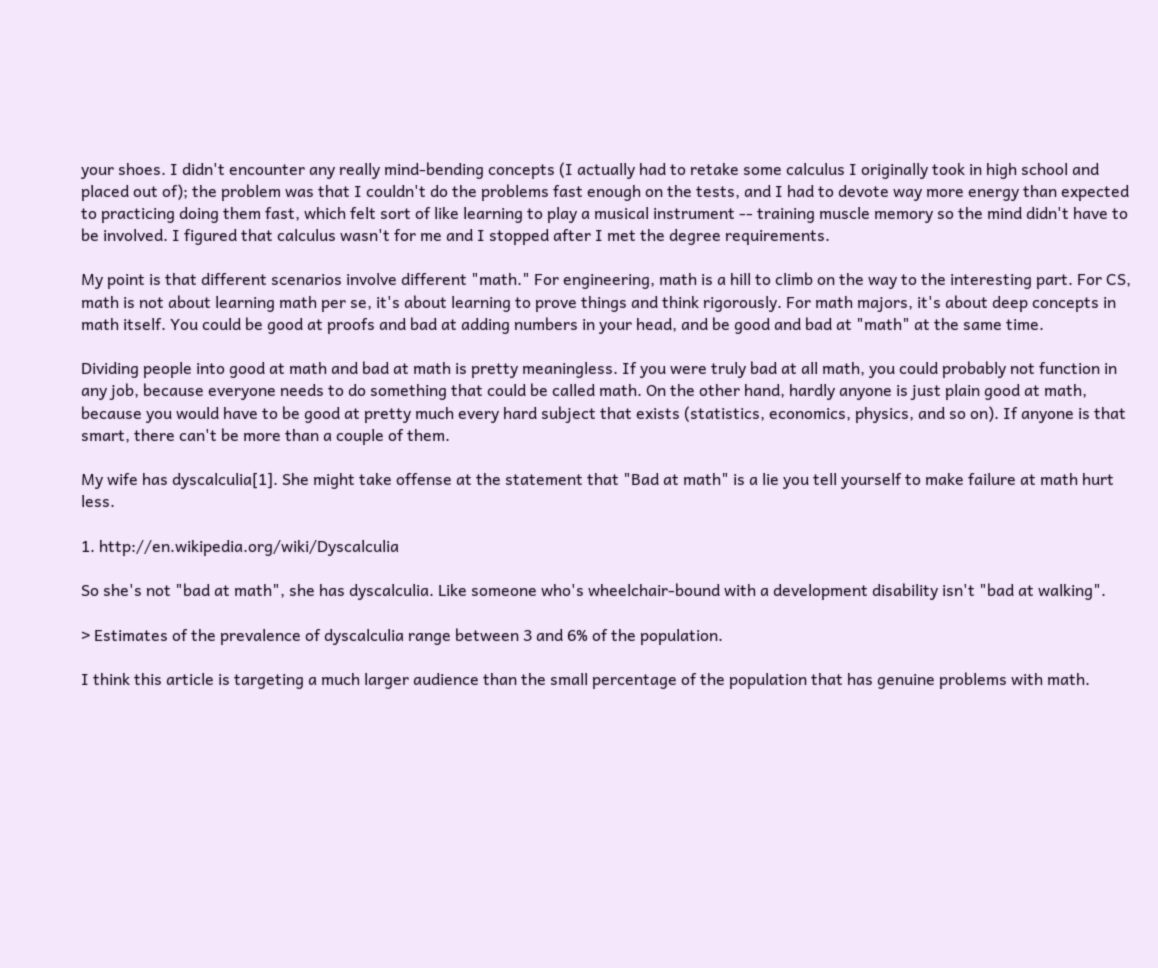your shoes. I didn't encounter any really mind-bending concepts (I actually had to retake some calculus I originally took in high school and placed out of); the problem was that I couldn't do the problems fast enough on the tests, and I had to devote way more energy than expected to practicing doing them fast, which felt sort of like learning to play a musical instrument -- training muscle memory so the mind didn't have to be involved. I figured that calculus wasn't for me and I stopped after I met the degree requirements.

My point is that different scenarios involve different "math." For engineering, math is a hill to climb on the way to the interesting part. For CS, math is not about learning math per se, it's about learning to prove things and think rigorously. For math majors, it's about deep concepts in math itself. You could be good at proofs and bad at adding numbers in your head, and be good and bad at "math" at the same time.

Dividing people into good at math and bad at math is pretty meaningless. If you were truly bad at all math, you could probably not function in any job, because everyone needs to do something that could be called math. On the other hand, hardly anyone is just plain good at math, because you would have to be good at pretty much every hard subject that exists (statistics, economics, physics, and so on). If anyone is that smart, there can't be more than a couple of them.

My wife has dyscalculia[1]. She might take offense at the statement that "Bad at math" is a lie you tell yourself to make failure at math hurt less.

1. http://en.wikipedia.org/wiki/Dyscalculia

So she's not "bad at math", she has dyscalculia. Like someone who's wheelchair-bound with a development disability isn't "bad at walking".

> Estimates of the prevalence of dyscalculia range between 3 and 6% of the population.

I think this article is targeting a much larger audience than the small percentage of the population that has genuine problems with math.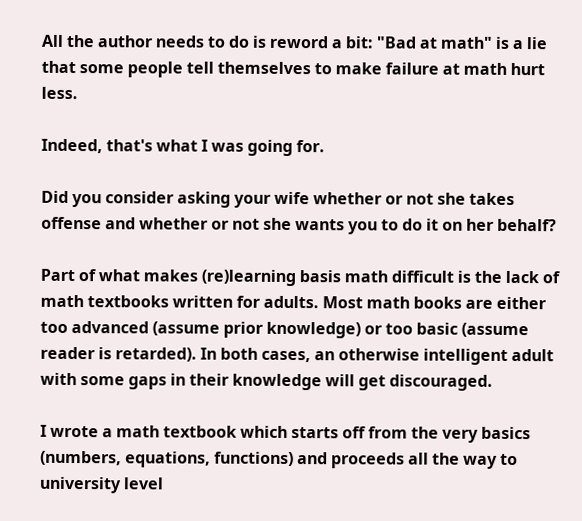All the author needs to do is reword a bit: "Bad at math" is a lie that some people tell themselves to make failure at math hurt less.

Indeed, that's what I was going for.

Did you consider asking your wife whether or not she takes offense and whether or not she wants you to do it on her behalf?

Part of what makes (re)learning basis math difficult is the lack of math textbooks written for adults. Most math books are either too advanced (assume prior knowledge) or too basic (assume reader is retarded). In both cases, an otherwise intelligent adult with some gaps in their knowledge will get discouraged.

I wrote a math textbook which starts off from the very basics (numbers, equations, functions) and proceeds all the way to university level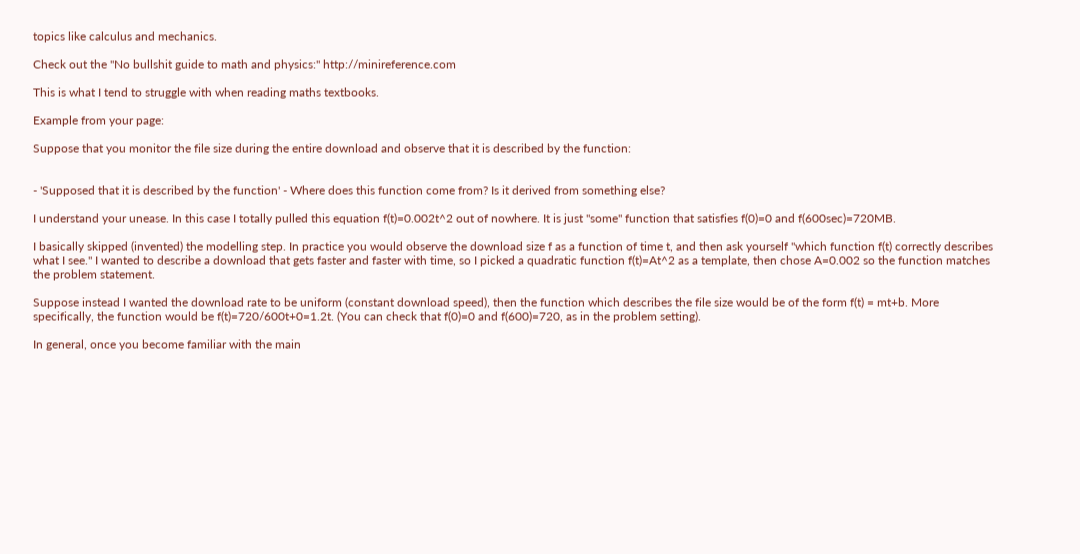topics like calculus and mechanics.

Check out the "No bullshit guide to math and physics:" http://minireference.com

This is what I tend to struggle with when reading maths textbooks.

Example from your page:

Suppose that you monitor the file size during the entire download and observe that it is described by the function:


- 'Supposed that it is described by the function' - Where does this function come from? Is it derived from something else?

I understand your unease. In this case I totally pulled this equation f(t)=0.002t^2 out of nowhere. It is just "some" function that satisfies f(0)=0 and f(600sec)=720MB.

I basically skipped (invented) the modelling step. In practice you would observe the download size f as a function of time t, and then ask yourself "which function f(t) correctly describes what I see." I wanted to describe a download that gets faster and faster with time, so I picked a quadratic function f(t)=At^2 as a template, then chose A=0.002 so the function matches the problem statement.

Suppose instead I wanted the download rate to be uniform (constant download speed), then the function which describes the file size would be of the form f(t) = mt+b. More specifically, the function would be f(t)=720/600t+0=1.2t. (You can check that f(0)=0 and f(600)=720, as in the problem setting).

In general, once you become familiar with the main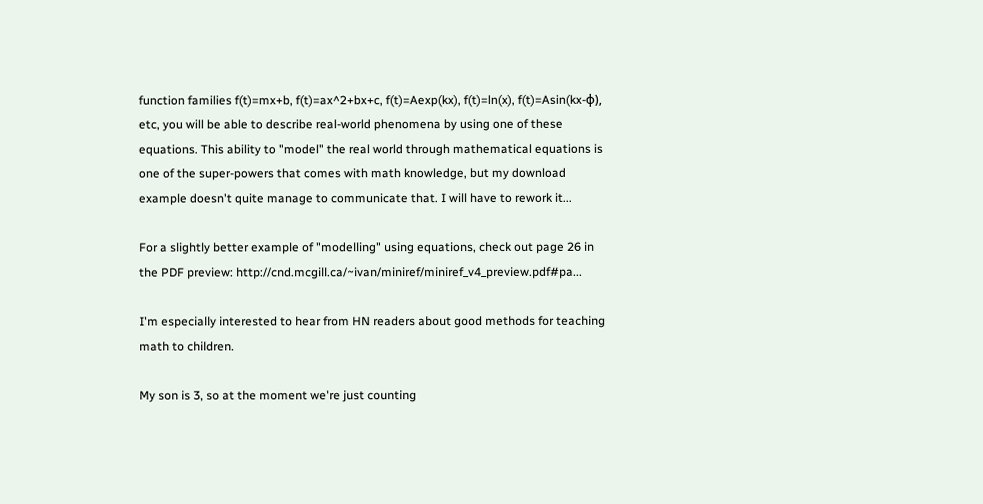function families f(t)=mx+b, f(t)=ax^2+bx+c, f(t)=Aexp(kx), f(t)=ln(x), f(t)=Asin(kx-ϕ), etc, you will be able to describe real-world phenomena by using one of these equations. This ability to "model" the real world through mathematical equations is one of the super-powers that comes with math knowledge, but my download example doesn't quite manage to communicate that. I will have to rework it...

For a slightly better example of "modelling" using equations, check out page 26 in the PDF preview: http://cnd.mcgill.ca/~ivan/miniref/miniref_v4_preview.pdf#pa...

I'm especially interested to hear from HN readers about good methods for teaching math to children.

My son is 3, so at the moment we're just counting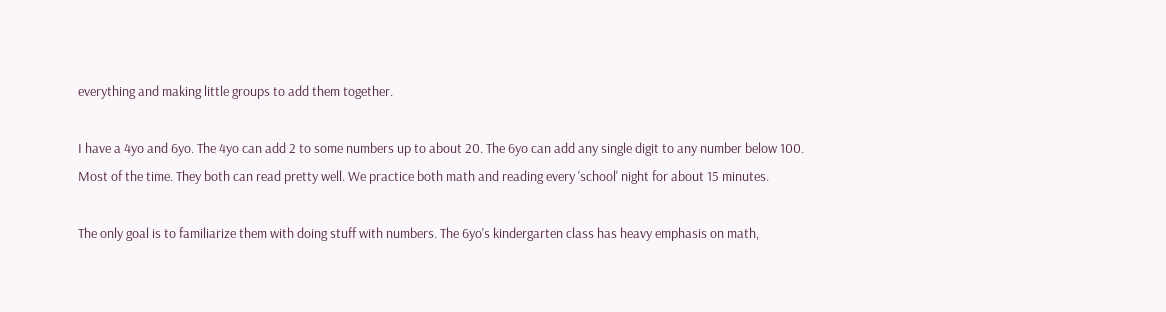everything and making little groups to add them together.

I have a 4yo and 6yo. The 4yo can add 2 to some numbers up to about 20. The 6yo can add any single digit to any number below 100. Most of the time. They both can read pretty well. We practice both math and reading every 'school' night for about 15 minutes.

The only goal is to familiarize them with doing stuff with numbers. The 6yo's kindergarten class has heavy emphasis on math,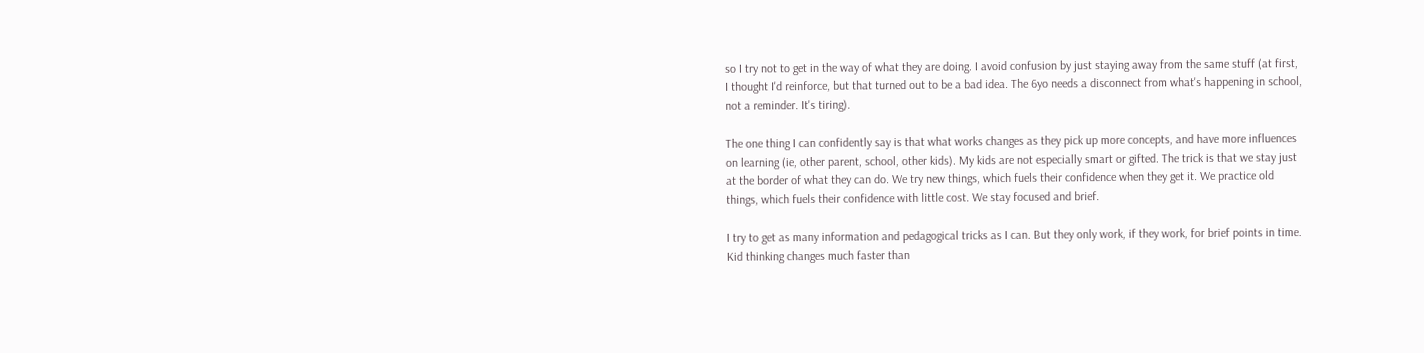so I try not to get in the way of what they are doing. I avoid confusion by just staying away from the same stuff (at first, I thought I'd reinforce, but that turned out to be a bad idea. The 6yo needs a disconnect from what's happening in school, not a reminder. It's tiring).

The one thing I can confidently say is that what works changes as they pick up more concepts, and have more influences on learning (ie, other parent, school, other kids). My kids are not especially smart or gifted. The trick is that we stay just at the border of what they can do. We try new things, which fuels their confidence when they get it. We practice old things, which fuels their confidence with little cost. We stay focused and brief.

I try to get as many information and pedagogical tricks as I can. But they only work, if they work, for brief points in time. Kid thinking changes much faster than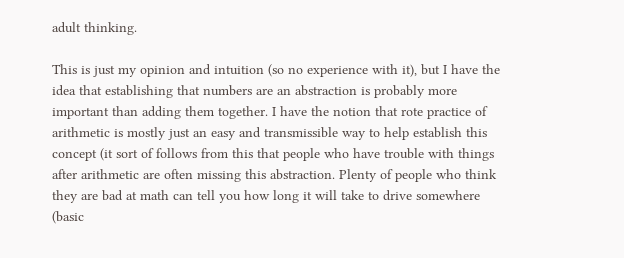adult thinking.

This is just my opinion and intuition (so no experience with it), but I have the idea that establishing that numbers are an abstraction is probably more important than adding them together. I have the notion that rote practice of arithmetic is mostly just an easy and transmissible way to help establish this concept (it sort of follows from this that people who have trouble with things after arithmetic are often missing this abstraction. Plenty of people who think they are bad at math can tell you how long it will take to drive somewhere (basic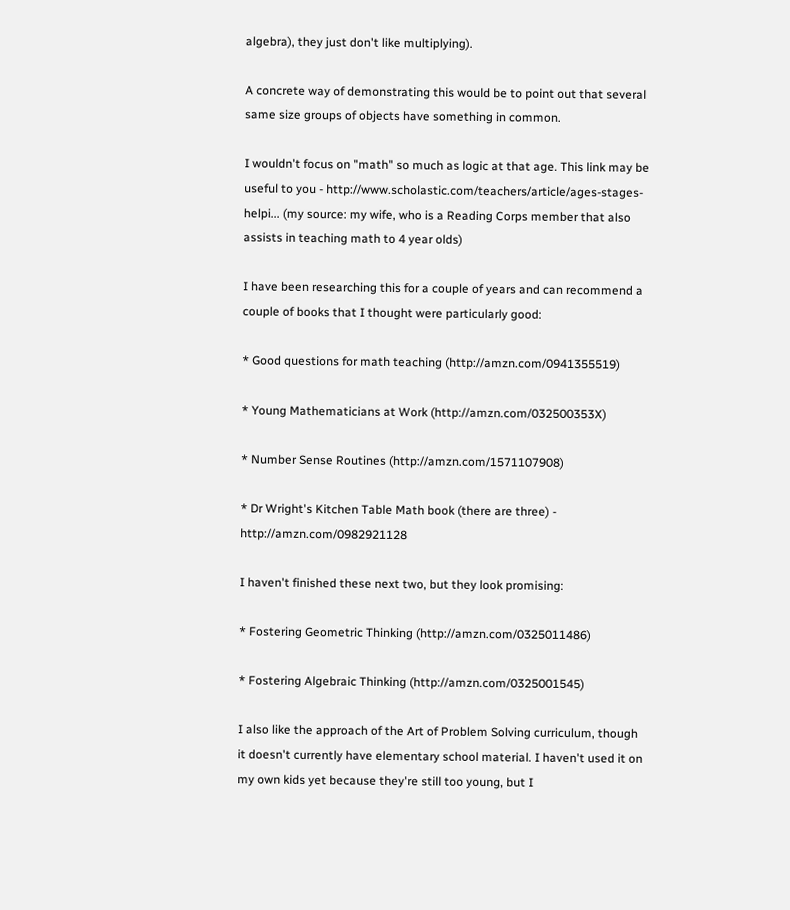algebra), they just don't like multiplying).

A concrete way of demonstrating this would be to point out that several same size groups of objects have something in common.

I wouldn't focus on "math" so much as logic at that age. This link may be useful to you - http://www.scholastic.com/teachers/article/ages-stages-helpi... (my source: my wife, who is a Reading Corps member that also assists in teaching math to 4 year olds)

I have been researching this for a couple of years and can recommend a couple of books that I thought were particularly good:

* Good questions for math teaching (http://amzn.com/0941355519)

* Young Mathematicians at Work (http://amzn.com/032500353X)

* Number Sense Routines (http://amzn.com/1571107908)

* Dr Wright's Kitchen Table Math book (there are three) - http://amzn.com/0982921128

I haven't finished these next two, but they look promising:

* Fostering Geometric Thinking (http://amzn.com/0325011486)

* Fostering Algebraic Thinking (http://amzn.com/0325001545)

I also like the approach of the Art of Problem Solving curriculum, though it doesn't currently have elementary school material. I haven't used it on my own kids yet because they're still too young, but I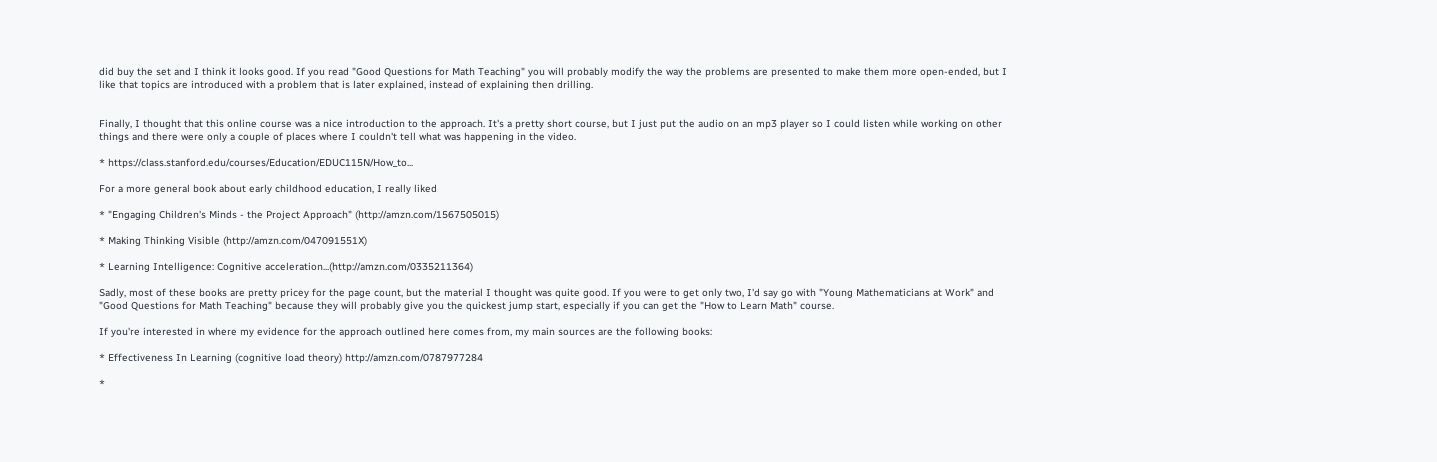did buy the set and I think it looks good. If you read "Good Questions for Math Teaching" you will probably modify the way the problems are presented to make them more open-ended, but I like that topics are introduced with a problem that is later explained, instead of explaining then drilling.


Finally, I thought that this online course was a nice introduction to the approach. It's a pretty short course, but I just put the audio on an mp3 player so I could listen while working on other things and there were only a couple of places where I couldn't tell what was happening in the video.

* https://class.stanford.edu/courses/Education/EDUC115N/How_to...

For a more general book about early childhood education, I really liked

* "Engaging Children's Minds - the Project Approach" (http://amzn.com/1567505015)

* Making Thinking Visible (http://amzn.com/047091551X)

* Learning Intelligence: Cognitive acceleration...(http://amzn.com/0335211364)

Sadly, most of these books are pretty pricey for the page count, but the material I thought was quite good. If you were to get only two, I'd say go with "Young Mathematicians at Work" and "Good Questions for Math Teaching" because they will probably give you the quickest jump start, especially if you can get the "How to Learn Math" course.

If you're interested in where my evidence for the approach outlined here comes from, my main sources are the following books:

* Effectiveness In Learning (cognitive load theory) http://amzn.com/0787977284

*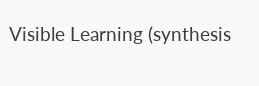Visible Learning (synthesis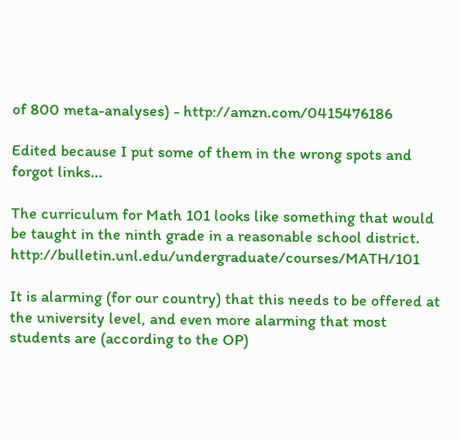of 800 meta-analyses) - http://amzn.com/0415476186

Edited because I put some of them in the wrong spots and forgot links...

The curriculum for Math 101 looks like something that would be taught in the ninth grade in a reasonable school district. http://bulletin.unl.edu/undergraduate/courses/MATH/101

It is alarming (for our country) that this needs to be offered at the university level, and even more alarming that most students are (according to the OP)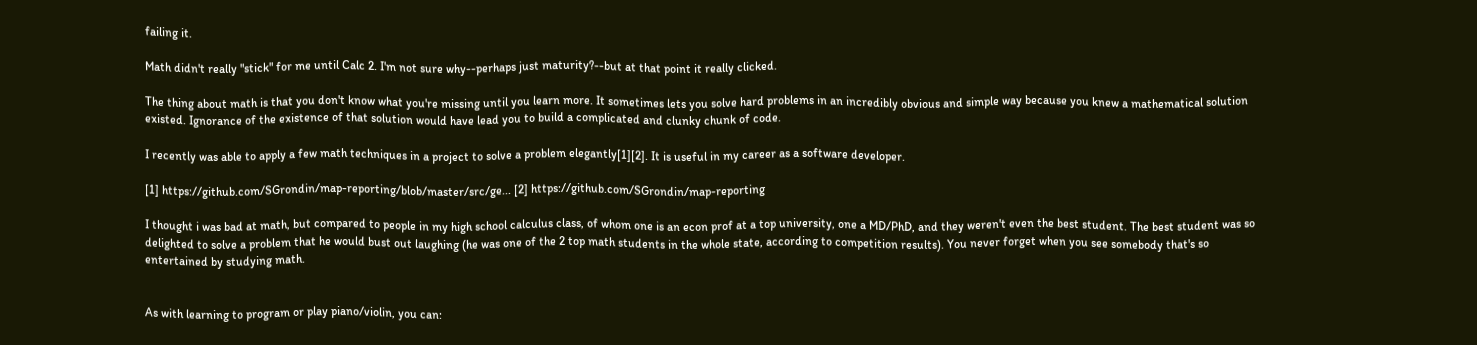failing it.

Math didn't really "stick" for me until Calc 2. I'm not sure why--perhaps just maturity?--but at that point it really clicked.

The thing about math is that you don't know what you're missing until you learn more. It sometimes lets you solve hard problems in an incredibly obvious and simple way because you knew a mathematical solution existed. Ignorance of the existence of that solution would have lead you to build a complicated and clunky chunk of code.

I recently was able to apply a few math techniques in a project to solve a problem elegantly[1][2]. It is useful in my career as a software developer.

[1] https://github.com/SGrondin/map-reporting/blob/master/src/ge... [2] https://github.com/SGrondin/map-reporting

I thought i was bad at math, but compared to people in my high school calculus class, of whom one is an econ prof at a top university, one a MD/PhD, and they weren't even the best student. The best student was so delighted to solve a problem that he would bust out laughing (he was one of the 2 top math students in the whole state, according to competition results). You never forget when you see somebody that's so entertained by studying math.


As with learning to program or play piano/violin, you can: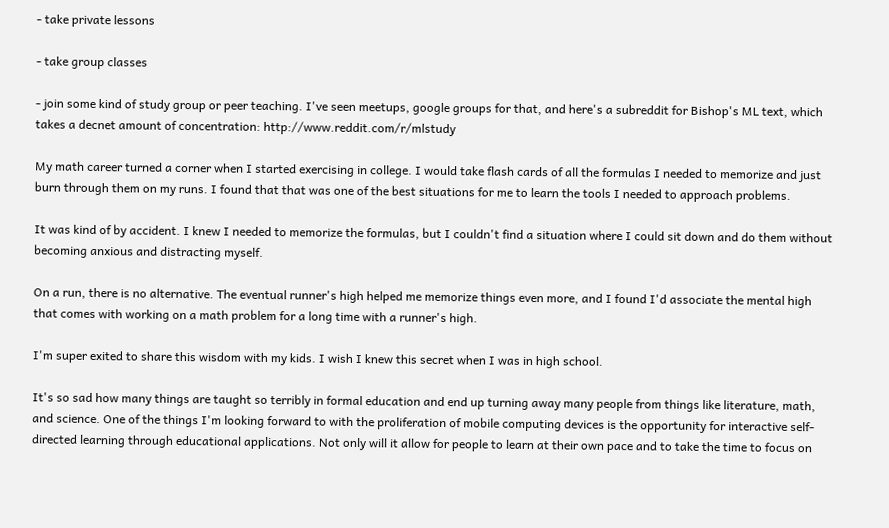- take private lessons

- take group classes

- join some kind of study group or peer teaching. I've seen meetups, google groups for that, and here's a subreddit for Bishop's ML text, which takes a decnet amount of concentration: http://www.reddit.com/r/mlstudy

My math career turned a corner when I started exercising in college. I would take flash cards of all the formulas I needed to memorize and just burn through them on my runs. I found that that was one of the best situations for me to learn the tools I needed to approach problems.

It was kind of by accident. I knew I needed to memorize the formulas, but I couldn't find a situation where I could sit down and do them without becoming anxious and distracting myself.

On a run, there is no alternative. The eventual runner's high helped me memorize things even more, and I found I'd associate the mental high that comes with working on a math problem for a long time with a runner's high.

I'm super exited to share this wisdom with my kids. I wish I knew this secret when I was in high school.

It's so sad how many things are taught so terribly in formal education and end up turning away many people from things like literature, math, and science. One of the things I'm looking forward to with the proliferation of mobile computing devices is the opportunity for interactive self-directed learning through educational applications. Not only will it allow for people to learn at their own pace and to take the time to focus on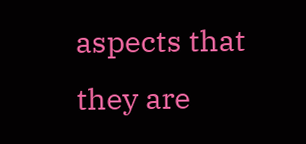aspects that they are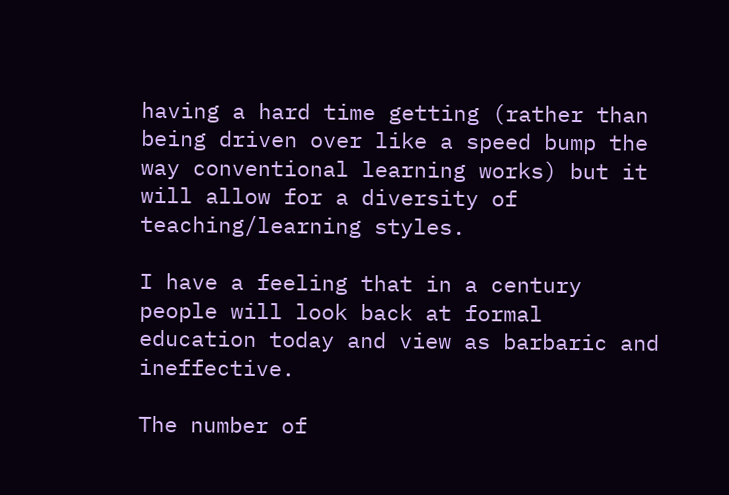having a hard time getting (rather than being driven over like a speed bump the way conventional learning works) but it will allow for a diversity of teaching/learning styles.

I have a feeling that in a century people will look back at formal education today and view as barbaric and ineffective.

The number of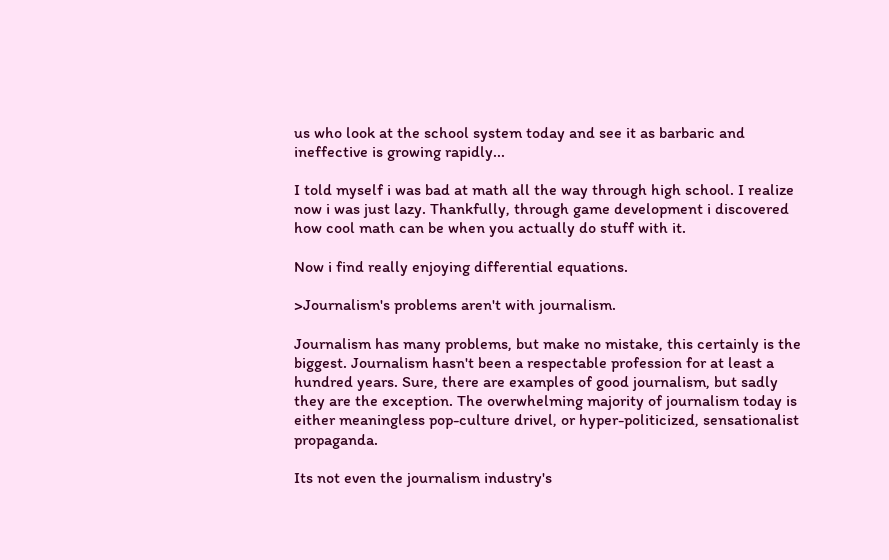us who look at the school system today and see it as barbaric and ineffective is growing rapidly...

I told myself i was bad at math all the way through high school. I realize now i was just lazy. Thankfully, through game development i discovered how cool math can be when you actually do stuff with it.

Now i find really enjoying differential equations.

>Journalism's problems aren't with journalism.

Journalism has many problems, but make no mistake, this certainly is the biggest. Journalism hasn't been a respectable profession for at least a hundred years. Sure, there are examples of good journalism, but sadly they are the exception. The overwhelming majority of journalism today is either meaningless pop-culture drivel, or hyper-politicized, sensationalist propaganda.

Its not even the journalism industry's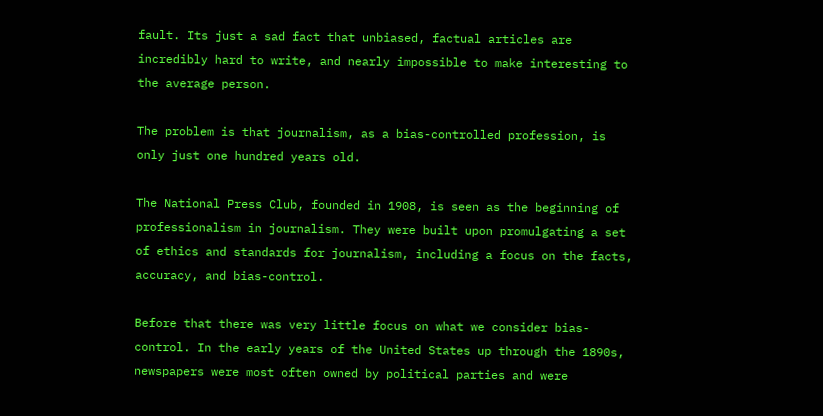fault. Its just a sad fact that unbiased, factual articles are incredibly hard to write, and nearly impossible to make interesting to the average person.

The problem is that journalism, as a bias-controlled profession, is only just one hundred years old.

The National Press Club, founded in 1908, is seen as the beginning of professionalism in journalism. They were built upon promulgating a set of ethics and standards for journalism, including a focus on the facts, accuracy, and bias-control.

Before that there was very little focus on what we consider bias-control. In the early years of the United States up through the 1890s, newspapers were most often owned by political parties and were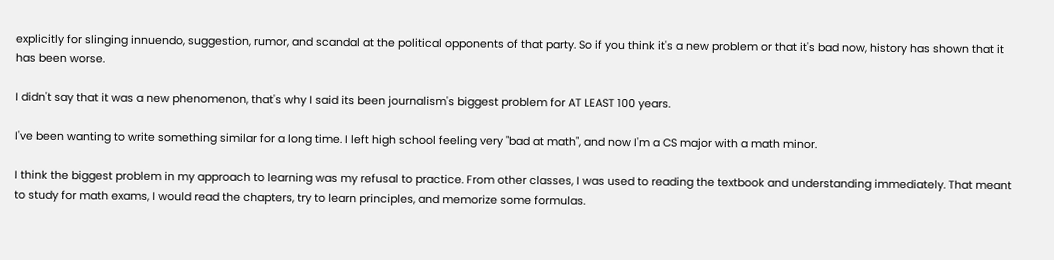explicitly for slinging innuendo, suggestion, rumor, and scandal at the political opponents of that party. So if you think it's a new problem or that it's bad now, history has shown that it has been worse.

I didn't say that it was a new phenomenon, that's why I said its been journalism's biggest problem for AT LEAST 100 years.

I've been wanting to write something similar for a long time. I left high school feeling very "bad at math", and now I'm a CS major with a math minor.

I think the biggest problem in my approach to learning was my refusal to practice. From other classes, I was used to reading the textbook and understanding immediately. That meant to study for math exams, I would read the chapters, try to learn principles, and memorize some formulas.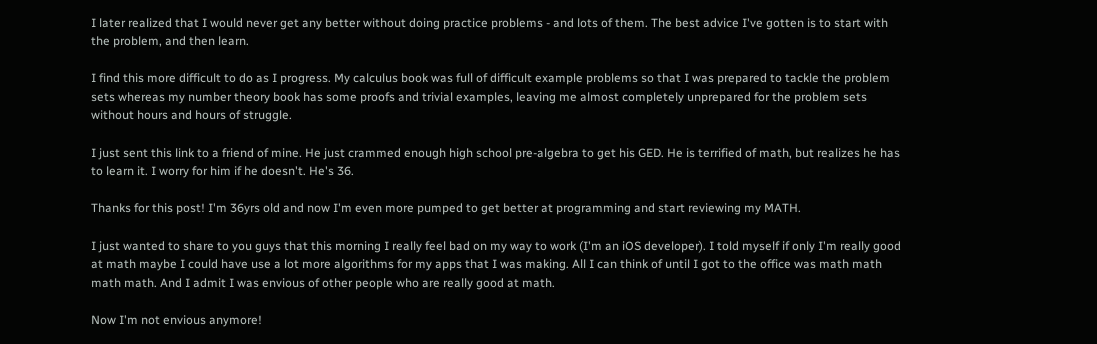I later realized that I would never get any better without doing practice problems - and lots of them. The best advice I've gotten is to start with the problem, and then learn.

I find this more difficult to do as I progress. My calculus book was full of difficult example problems so that I was prepared to tackle the problem sets whereas my number theory book has some proofs and trivial examples, leaving me almost completely unprepared for the problem sets without hours and hours of struggle.

I just sent this link to a friend of mine. He just crammed enough high school pre-algebra to get his GED. He is terrified of math, but realizes he has to learn it. I worry for him if he doesn't. He's 36.

Thanks for this post! I'm 36yrs old and now I'm even more pumped to get better at programming and start reviewing my MATH.

I just wanted to share to you guys that this morning I really feel bad on my way to work (I'm an iOS developer). I told myself if only I'm really good at math maybe I could have use a lot more algorithms for my apps that I was making. All I can think of until I got to the office was math math math math. And I admit I was envious of other people who are really good at math.

Now I'm not envious anymore!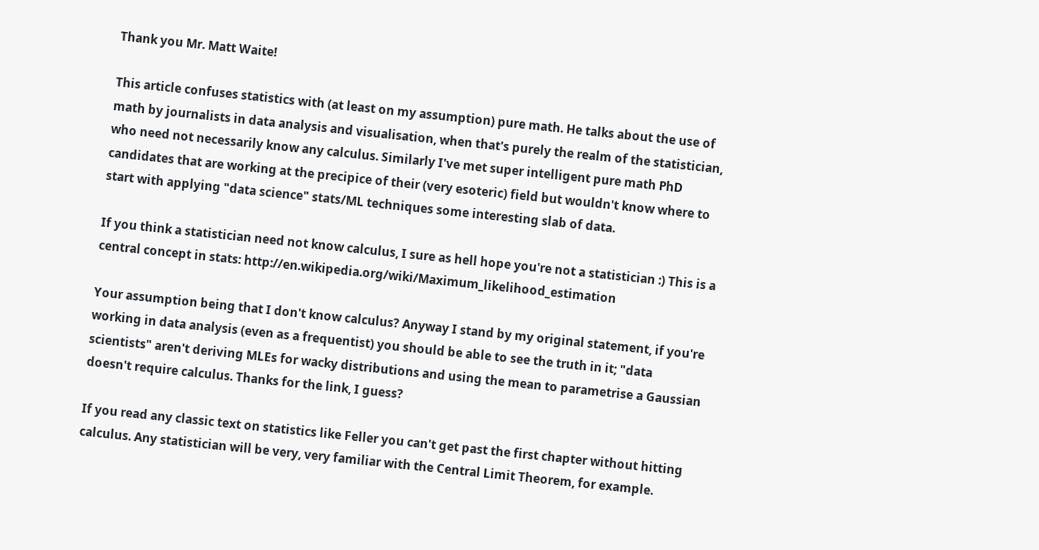Thank you Mr. Matt Waite!

This article confuses statistics with (at least on my assumption) pure math. He talks about the use of math by journalists in data analysis and visualisation, when that's purely the realm of the statistician, who need not necessarily know any calculus. Similarly I've met super intelligent pure math PhD candidates that are working at the precipice of their (very esoteric) field but wouldn't know where to start with applying "data science" stats/ML techniques some interesting slab of data.

If you think a statistician need not know calculus, I sure as hell hope you're not a statistician :) This is a central concept in stats: http://en.wikipedia.org/wiki/Maximum_likelihood_estimation

Your assumption being that I don't know calculus? Anyway I stand by my original statement, if you're working in data analysis (even as a frequentist) you should be able to see the truth in it; "data scientists" aren't deriving MLEs for wacky distributions and using the mean to parametrise a Gaussian doesn't require calculus. Thanks for the link, I guess?

If you read any classic text on statistics like Feller you can't get past the first chapter without hitting calculus. Any statistician will be very, very familiar with the Central Limit Theorem, for example.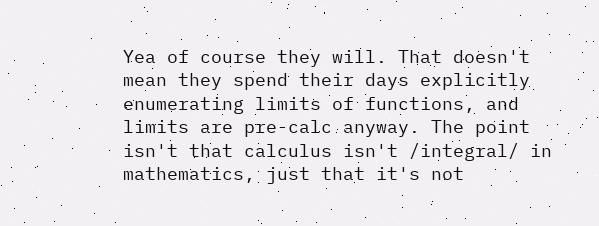Yea of course they will. That doesn't mean they spend their days explicitly enumerating limits of functions, and limits are pre-calc anyway. The point isn't that calculus isn't /integral/ in mathematics, just that it's not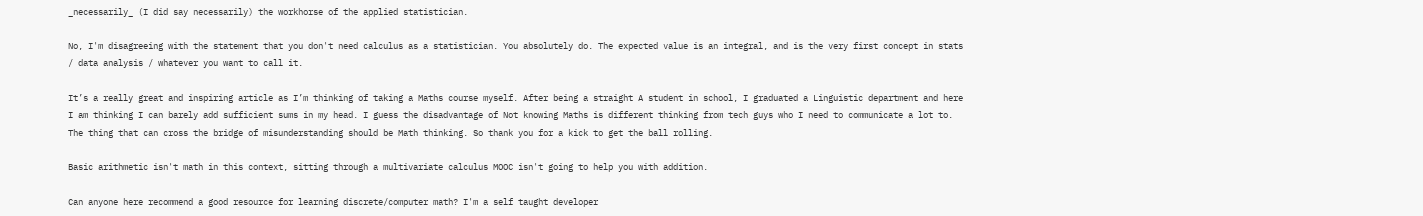_necessarily_ (I did say necessarily) the workhorse of the applied statistician.

No, I'm disagreeing with the statement that you don't need calculus as a statistician. You absolutely do. The expected value is an integral, and is the very first concept in stats / data analysis / whatever you want to call it.

It’s a really great and inspiring article as I’m thinking of taking a Maths course myself. After being a straight A student in school, I graduated a Linguistic department and here I am thinking I can barely add sufficient sums in my head. I guess the disadvantage of Not knowing Maths is different thinking from tech guys who I need to communicate a lot to. The thing that can cross the bridge of misunderstanding should be Math thinking. So thank you for a kick to get the ball rolling.

Basic arithmetic isn't math in this context, sitting through a multivariate calculus MOOC isn't going to help you with addition.

Can anyone here recommend a good resource for learning discrete/computer math? I'm a self taught developer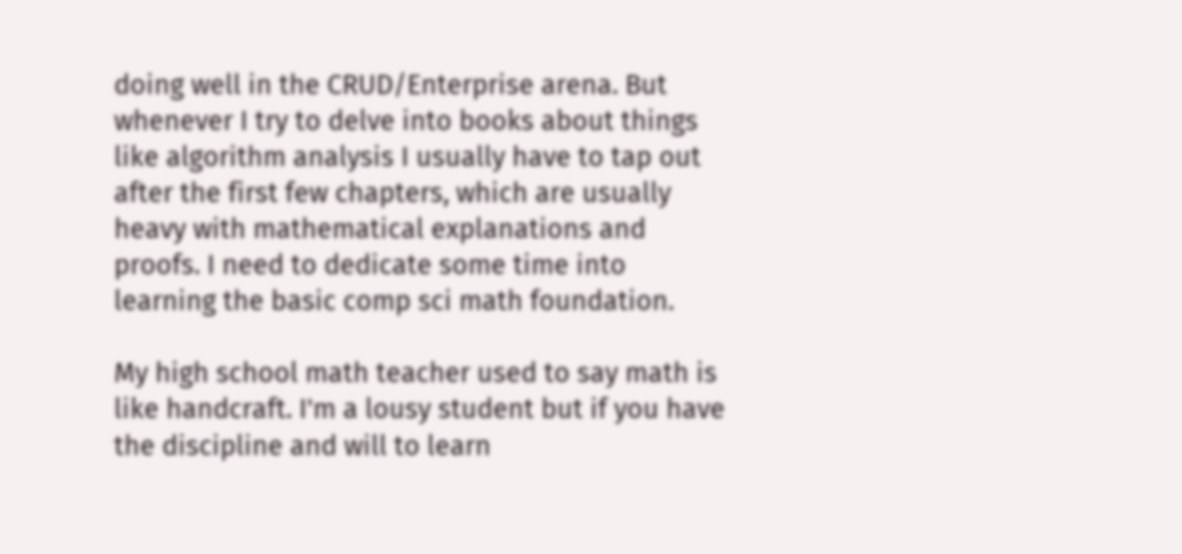doing well in the CRUD/Enterprise arena. But whenever I try to delve into books about things like algorithm analysis I usually have to tap out after the first few chapters, which are usually heavy with mathematical explanations and proofs. I need to dedicate some time into learning the basic comp sci math foundation.

My high school math teacher used to say math is like handcraft. I'm a lousy student but if you have the discipline and will to learn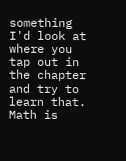something I'd look at where you tap out in the chapter and try to learn that. Math is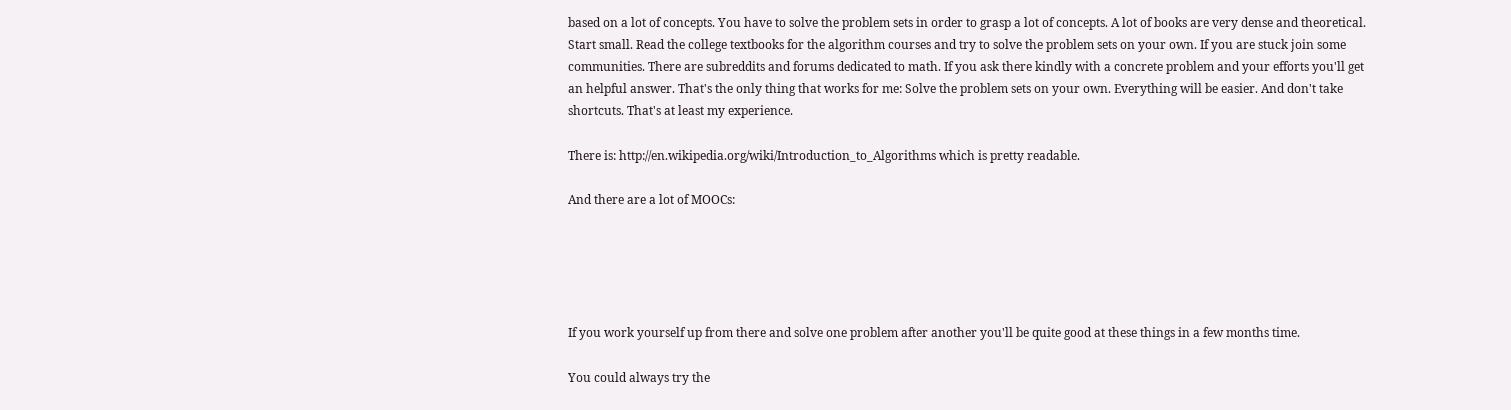based on a lot of concepts. You have to solve the problem sets in order to grasp a lot of concepts. A lot of books are very dense and theoretical. Start small. Read the college textbooks for the algorithm courses and try to solve the problem sets on your own. If you are stuck join some communities. There are subreddits and forums dedicated to math. If you ask there kindly with a concrete problem and your efforts you'll get an helpful answer. That's the only thing that works for me: Solve the problem sets on your own. Everything will be easier. And don't take shortcuts. That's at least my experience.

There is: http://en.wikipedia.org/wiki/Introduction_to_Algorithms which is pretty readable.

And there are a lot of MOOCs:





If you work yourself up from there and solve one problem after another you'll be quite good at these things in a few months time.

You could always try the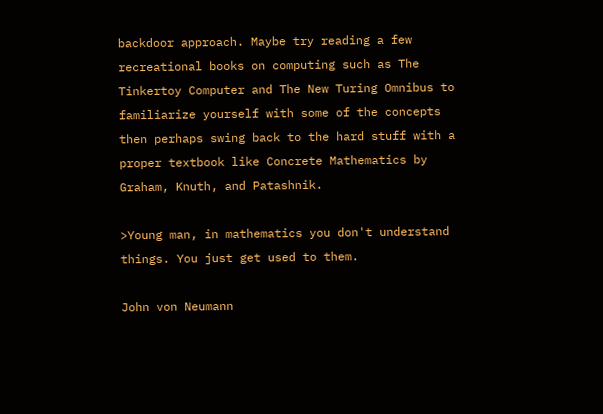backdoor approach. Maybe try reading a few recreational books on computing such as The Tinkertoy Computer and The New Turing Omnibus to familiarize yourself with some of the concepts then perhaps swing back to the hard stuff with a proper textbook like Concrete Mathematics by Graham, Knuth, and Patashnik.

>Young man, in mathematics you don't understand things. You just get used to them.

John von Neumann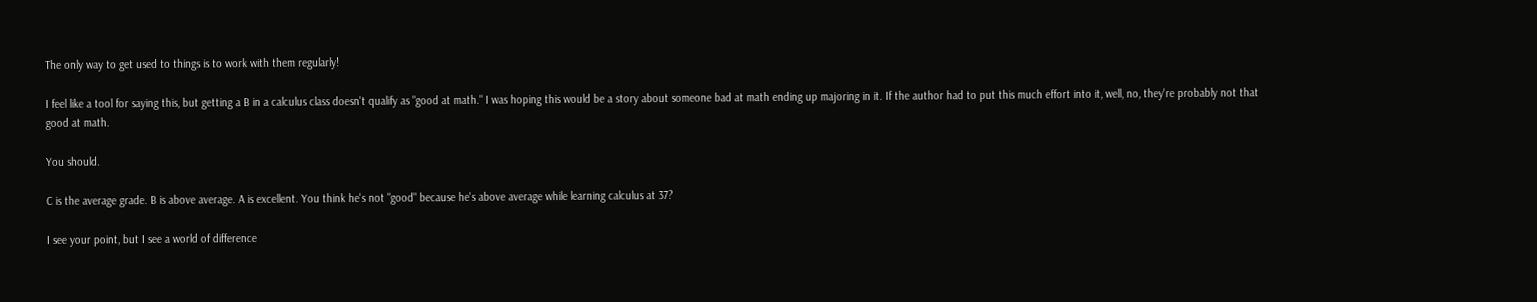The only way to get used to things is to work with them regularly!

I feel like a tool for saying this, but getting a B in a calculus class doesn't qualify as "good at math." I was hoping this would be a story about someone bad at math ending up majoring in it. If the author had to put this much effort into it, well, no, they're probably not that good at math.

You should.

C is the average grade. B is above average. A is excellent. You think he's not "good" because he's above average while learning calculus at 37?

I see your point, but I see a world of difference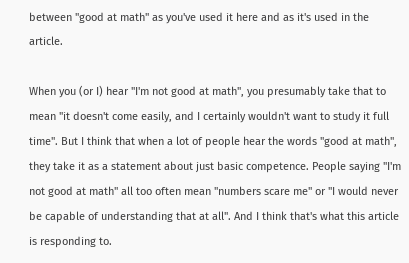between "good at math" as you've used it here and as it's used in the article.

When you (or I) hear "I'm not good at math", you presumably take that to mean "it doesn't come easily, and I certainly wouldn't want to study it full time". But I think that when a lot of people hear the words "good at math", they take it as a statement about just basic competence. People saying "I'm not good at math" all too often mean "numbers scare me" or "I would never be capable of understanding that at all". And I think that's what this article is responding to.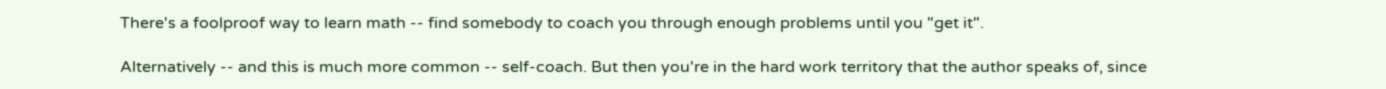There's a foolproof way to learn math -- find somebody to coach you through enough problems until you "get it".

Alternatively -- and this is much more common -- self-coach. But then you're in the hard work territory that the author speaks of, since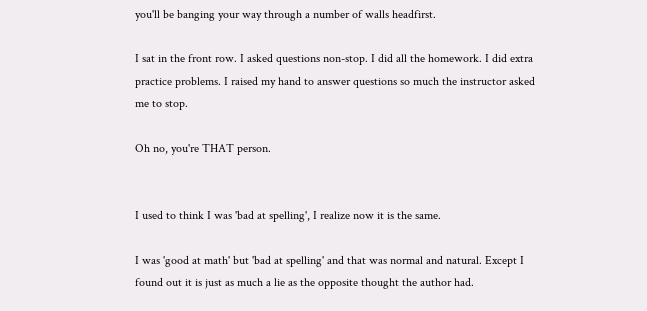you'll be banging your way through a number of walls headfirst.

I sat in the front row. I asked questions non-stop. I did all the homework. I did extra practice problems. I raised my hand to answer questions so much the instructor asked me to stop.

Oh no, you're THAT person.


I used to think I was 'bad at spelling', I realize now it is the same.

I was 'good at math' but 'bad at spelling' and that was normal and natural. Except I found out it is just as much a lie as the opposite thought the author had.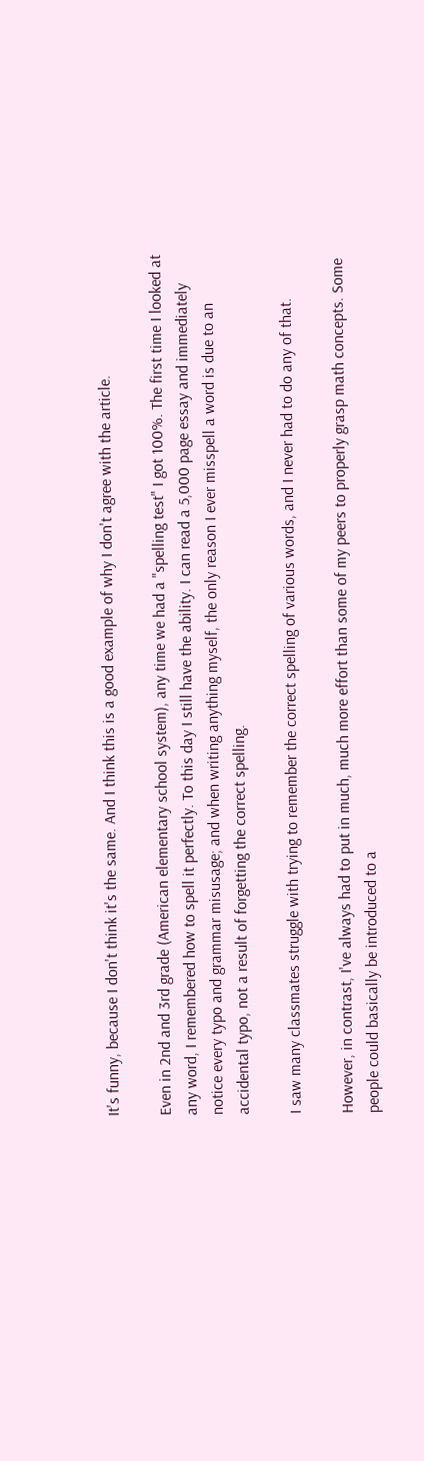It's funny, because I don't think it's the same. And I think this is a good example of why I don't agree with the article.

Even in 2nd and 3rd grade (American elementary school system), any time we had a "spelling test" I got 100%. The first time I looked at any word, I remembered how to spell it perfectly. To this day I still have the ability. I can read a 5,000 page essay and immediately notice every typo and grammar misusage; and when writing anything myself, the only reason I ever misspell a word is due to an accidental typo, not a result of forgetting the correct spelling.

I saw many classmates struggle with trying to remember the correct spelling of various words, and I never had to do any of that.

However, in contrast, I've always had to put in much, much more effort than some of my peers to properly grasp math concepts. Some people could basically be introduced to a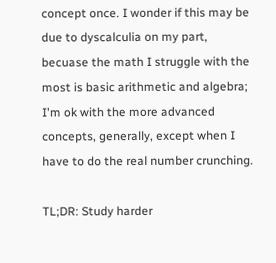concept once. I wonder if this may be due to dyscalculia on my part, becuase the math I struggle with the most is basic arithmetic and algebra; I'm ok with the more advanced concepts, generally, except when I have to do the real number crunching.

TL;DR: Study harder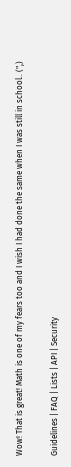Wow! That is great! Math is one of my fears too and I wish I had done the same when I was still in school.. (",)

Guidelines | FAQ | Lists | API | Security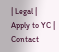| Legal | Apply to YC | Contact